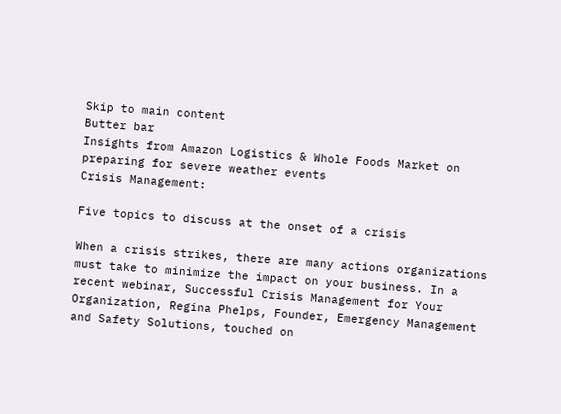Skip to main content
Butter bar
Insights from Amazon Logistics & Whole Foods Market on preparing for severe weather events
Crisis Management:

Five topics to discuss at the onset of a crisis

When a crisis strikes, there are many actions organizations must take to minimize the impact on your business. In a recent webinar, Successful Crisis Management for Your Organization, Regina Phelps, Founder, Emergency Management and Safety Solutions, touched on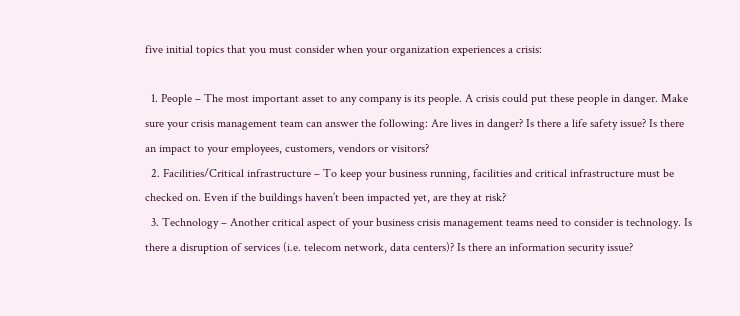five initial topics that you must consider when your organization experiences a crisis:

  1. People – The most important asset to any company is its people. A crisis could put these people in danger. Make sure your crisis management team can answer the following: Are lives in danger? Is there a life safety issue? Is there an impact to your employees, customers, vendors or visitors?
  2. Facilities/Critical infrastructure – To keep your business running, facilities and critical infrastructure must be checked on. Even if the buildings haven’t been impacted yet, are they at risk?
  3. Technology – Another critical aspect of your business crisis management teams need to consider is technology. Is there a disruption of services (i.e. telecom network, data centers)? Is there an information security issue?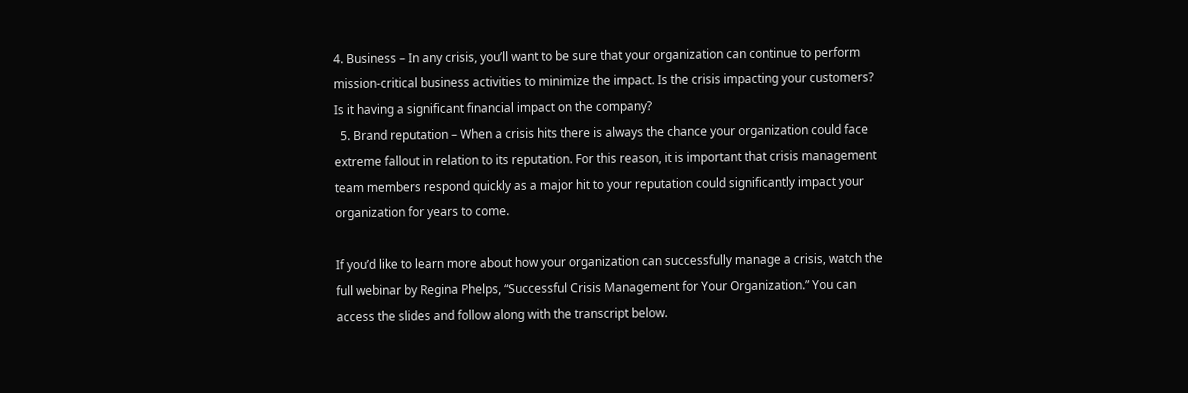4. Business – In any crisis, you’ll want to be sure that your organization can continue to perform mission-critical business activities to minimize the impact. Is the crisis impacting your customers? Is it having a significant financial impact on the company?
  5. Brand reputation – When a crisis hits there is always the chance your organization could face extreme fallout in relation to its reputation. For this reason, it is important that crisis management team members respond quickly as a major hit to your reputation could significantly impact your organization for years to come.

If you’d like to learn more about how your organization can successfully manage a crisis, watch the full webinar by Regina Phelps, “Successful Crisis Management for Your Organization.” You can access the slides and follow along with the transcript below.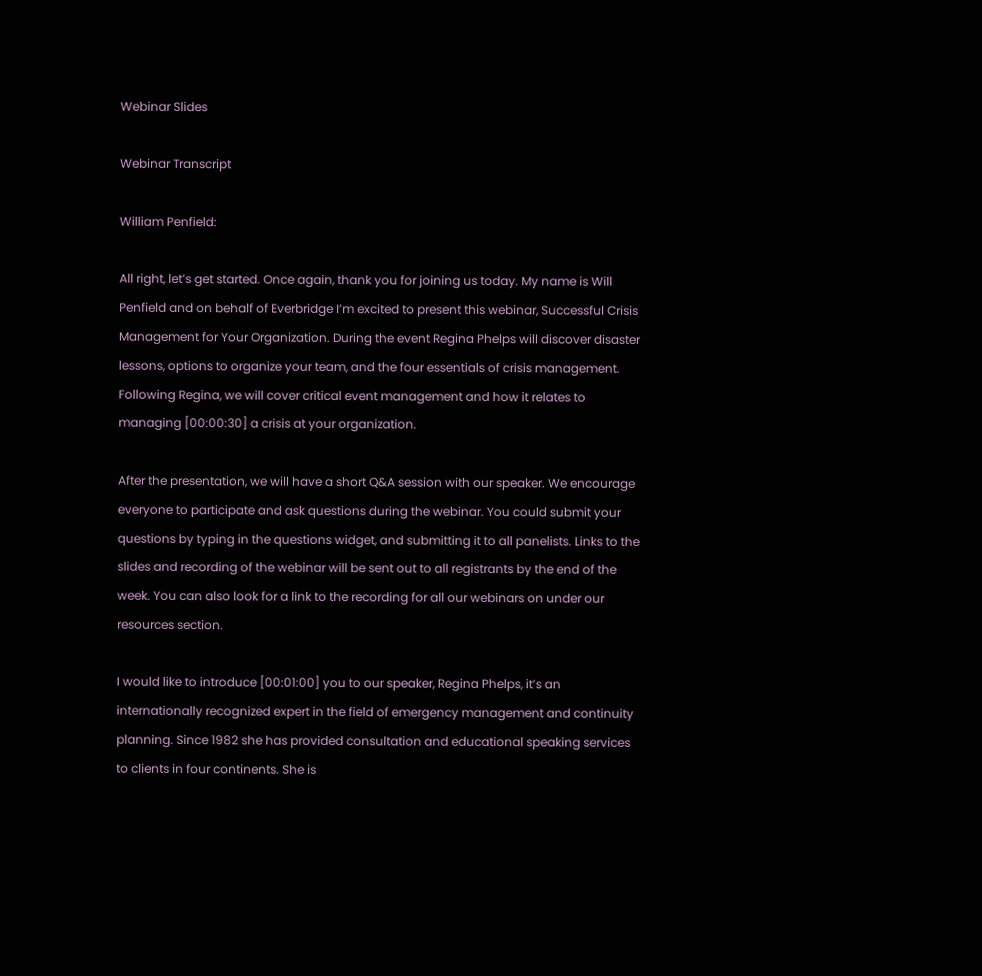Webinar Slides

Webinar Transcript

William Penfield:

All right, let’s get started. Once again, thank you for joining us today. My name is Will Penfield and on behalf of Everbridge I’m excited to present this webinar, Successful Crisis Management for Your Organization. During the event Regina Phelps will discover disaster lessons, options to organize your team, and the four essentials of crisis management. Following Regina, we will cover critical event management and how it relates to managing [00:00:30] a crisis at your organization.

After the presentation, we will have a short Q&A session with our speaker. We encourage everyone to participate and ask questions during the webinar. You could submit your questions by typing in the questions widget, and submitting it to all panelists. Links to the slides and recording of the webinar will be sent out to all registrants by the end of the week. You can also look for a link to the recording for all our webinars on under our resources section.

I would like to introduce [00:01:00] you to our speaker, Regina Phelps, it’s an internationally recognized expert in the field of emergency management and continuity planning. Since 1982 she has provided consultation and educational speaking services to clients in four continents. She is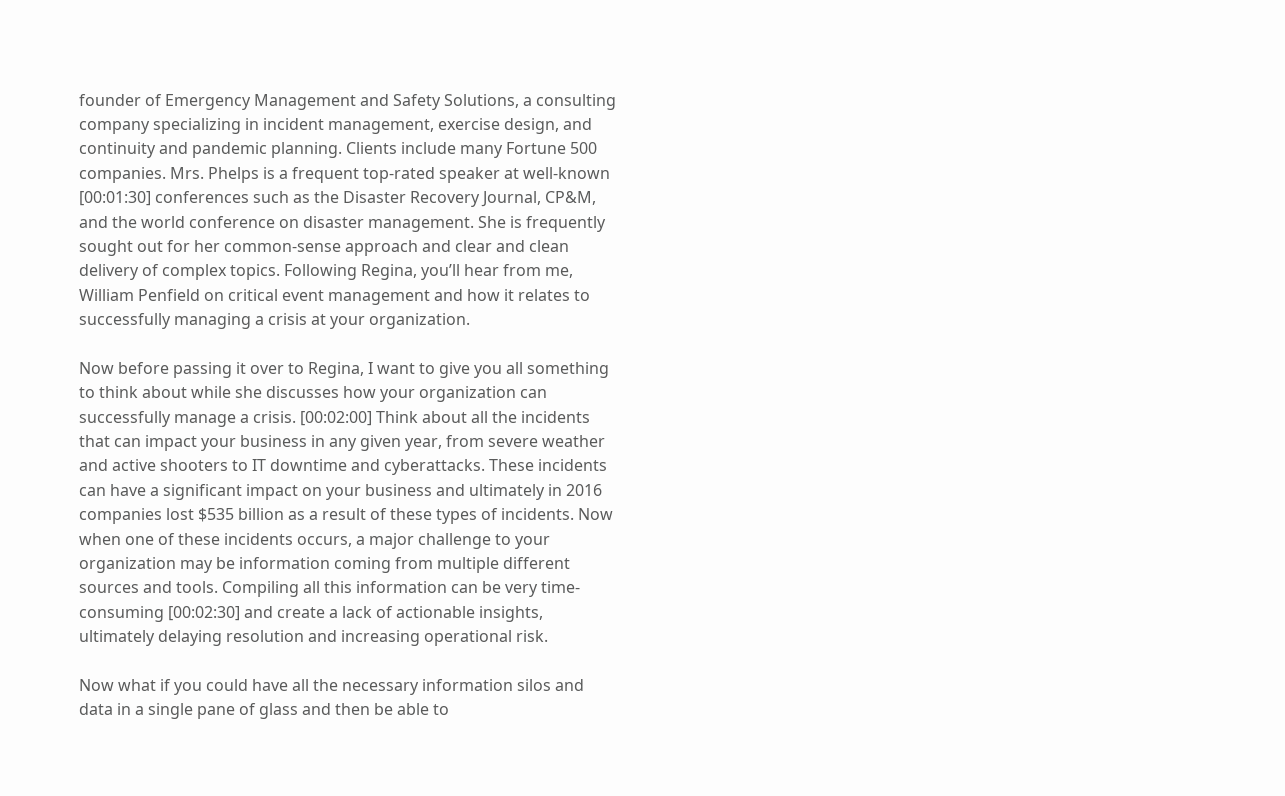founder of Emergency Management and Safety Solutions, a consulting company specializing in incident management, exercise design, and continuity and pandemic planning. Clients include many Fortune 500 companies. Mrs. Phelps is a frequent top-rated speaker at well-known [00:01:30] conferences such as the Disaster Recovery Journal, CP&M, and the world conference on disaster management. She is frequently sought out for her common-sense approach and clear and clean delivery of complex topics. Following Regina, you’ll hear from me, William Penfield on critical event management and how it relates to successfully managing a crisis at your organization.

Now before passing it over to Regina, I want to give you all something to think about while she discusses how your organization can successfully manage a crisis. [00:02:00] Think about all the incidents that can impact your business in any given year, from severe weather and active shooters to IT downtime and cyberattacks. These incidents can have a significant impact on your business and ultimately in 2016 companies lost $535 billion as a result of these types of incidents. Now when one of these incidents occurs, a major challenge to your organization may be information coming from multiple different sources and tools. Compiling all this information can be very time-consuming [00:02:30] and create a lack of actionable insights, ultimately delaying resolution and increasing operational risk.

Now what if you could have all the necessary information silos and data in a single pane of glass and then be able to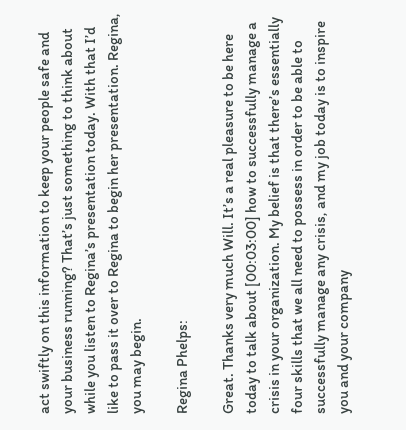act swiftly on this information to keep your people safe and your business running? That’s just something to think about while you listen to Regina’s presentation today. With that I’d like to pass it over to Regina to begin her presentation. Regina, you may begin.

Regina Phelps:

Great. Thanks very much Will. It’s a real pleasure to be here today to talk about [00:03:00] how to successfully manage a crisis in your organization. My belief is that there’s essentially four skills that we all need to possess in order to be able to successfully manage any crisis, and my job today is to inspire you and your company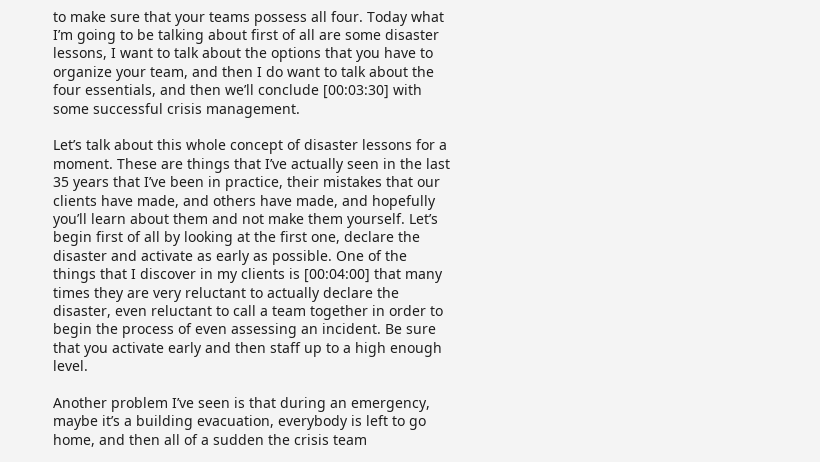to make sure that your teams possess all four. Today what I’m going to be talking about first of all are some disaster lessons, I want to talk about the options that you have to organize your team, and then I do want to talk about the four essentials, and then we’ll conclude [00:03:30] with some successful crisis management.

Let’s talk about this whole concept of disaster lessons for a moment. These are things that I’ve actually seen in the last 35 years that I’ve been in practice, their mistakes that our clients have made, and others have made, and hopefully you’ll learn about them and not make them yourself. Let’s begin first of all by looking at the first one, declare the disaster and activate as early as possible. One of the things that I discover in my clients is [00:04:00] that many times they are very reluctant to actually declare the disaster, even reluctant to call a team together in order to begin the process of even assessing an incident. Be sure that you activate early and then staff up to a high enough level.

Another problem I’ve seen is that during an emergency, maybe it’s a building evacuation, everybody is left to go home, and then all of a sudden the crisis team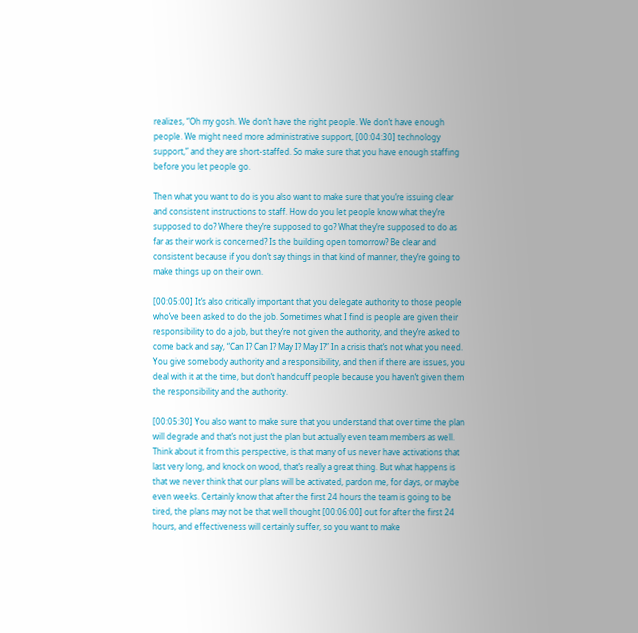realizes, “Oh my gosh. We don’t have the right people. We don’t have enough people. We might need more administrative support, [00:04:30] technology support,” and they are short-staffed. So make sure that you have enough staffing before you let people go.

Then what you want to do is you also want to make sure that you’re issuing clear and consistent instructions to staff. How do you let people know what they’re supposed to do? Where they’re supposed to go? What they’re supposed to do as far as their work is concerned? Is the building open tomorrow? Be clear and consistent because if you don’t say things in that kind of manner, they’re going to make things up on their own.

[00:05:00] It’s also critically important that you delegate authority to those people who’ve been asked to do the job. Sometimes what I find is people are given their responsibility to do a job, but they’re not given the authority, and they’re asked to come back and say, “Can I? Can I? May I? May I?” In a crisis that’s not what you need. You give somebody authority and a responsibility, and then if there are issues, you deal with it at the time, but don’t handcuff people because you haven’t given them the responsibility and the authority.

[00:05:30] You also want to make sure that you understand that over time the plan will degrade and that’s not just the plan but actually even team members as well. Think about it from this perspective, is that many of us never have activations that last very long, and knock on wood, that’s really a great thing. But what happens is that we never think that our plans will be activated, pardon me, for days, or maybe even weeks. Certainly know that after the first 24 hours the team is going to be tired, the plans may not be that well thought [00:06:00] out for after the first 24 hours, and effectiveness will certainly suffer, so you want to make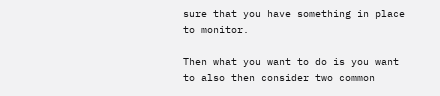sure that you have something in place to monitor.

Then what you want to do is you want to also then consider two common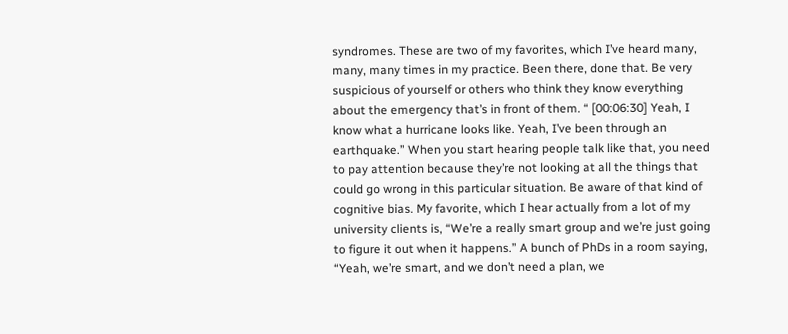syndromes. These are two of my favorites, which I’ve heard many, many, many times in my practice. Been there, done that. Be very suspicious of yourself or others who think they know everything about the emergency that’s in front of them. “ [00:06:30] Yeah, I know what a hurricane looks like. Yeah, I’ve been through an earthquake.” When you start hearing people talk like that, you need to pay attention because they’re not looking at all the things that could go wrong in this particular situation. Be aware of that kind of cognitive bias. My favorite, which I hear actually from a lot of my university clients is, “We’re a really smart group and we’re just going to figure it out when it happens.” A bunch of PhDs in a room saying, “Yeah, we’re smart, and we don’t need a plan, we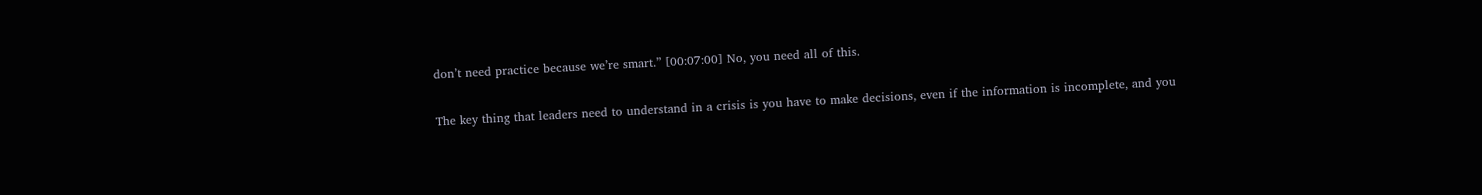don’t need practice because we’re smart.” [00:07:00] No, you need all of this.

The key thing that leaders need to understand in a crisis is you have to make decisions, even if the information is incomplete, and you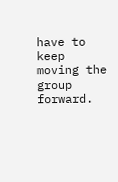have to keep moving the group forward.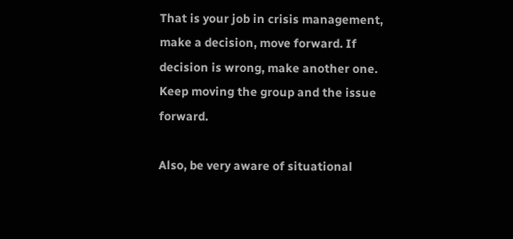That is your job in crisis management, make a decision, move forward. If decision is wrong, make another one. Keep moving the group and the issue forward.

Also, be very aware of situational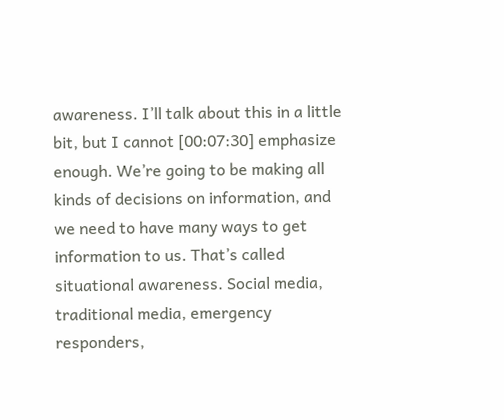awareness. I’ll talk about this in a little bit, but I cannot [00:07:30] emphasize enough. We’re going to be making all kinds of decisions on information, and we need to have many ways to get information to us. That’s called situational awareness. Social media, traditional media, emergency responders,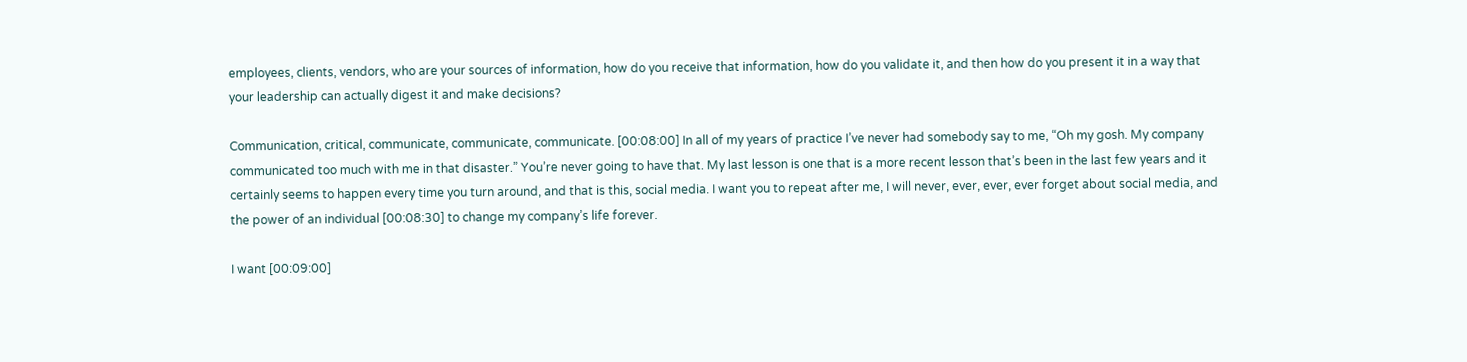employees, clients, vendors, who are your sources of information, how do you receive that information, how do you validate it, and then how do you present it in a way that your leadership can actually digest it and make decisions?

Communication, critical, communicate, communicate, communicate. [00:08:00] In all of my years of practice I’ve never had somebody say to me, “Oh my gosh. My company communicated too much with me in that disaster.” You’re never going to have that. My last lesson is one that is a more recent lesson that’s been in the last few years and it certainly seems to happen every time you turn around, and that is this, social media. I want you to repeat after me, I will never, ever, ever, ever forget about social media, and the power of an individual [00:08:30] to change my company’s life forever.

I want [00:09:00]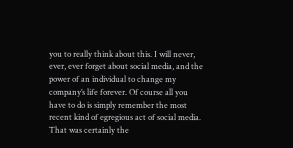you to really think about this. I will never, ever, ever forget about social media, and the power of an individual to change my company’s life forever. Of course all you have to do is simply remember the most recent kind of egregious act of social media. That was certainly the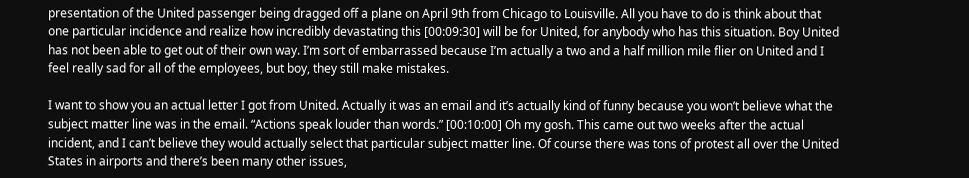presentation of the United passenger being dragged off a plane on April 9th from Chicago to Louisville. All you have to do is think about that one particular incidence and realize how incredibly devastating this [00:09:30] will be for United, for anybody who has this situation. Boy United has not been able to get out of their own way. I’m sort of embarrassed because I’m actually a two and a half million mile flier on United and I feel really sad for all of the employees, but boy, they still make mistakes.

I want to show you an actual letter I got from United. Actually it was an email and it’s actually kind of funny because you won’t believe what the subject matter line was in the email. “Actions speak louder than words.” [00:10:00] Oh my gosh. This came out two weeks after the actual incident, and I can’t believe they would actually select that particular subject matter line. Of course there was tons of protest all over the United States in airports and there’s been many other issues,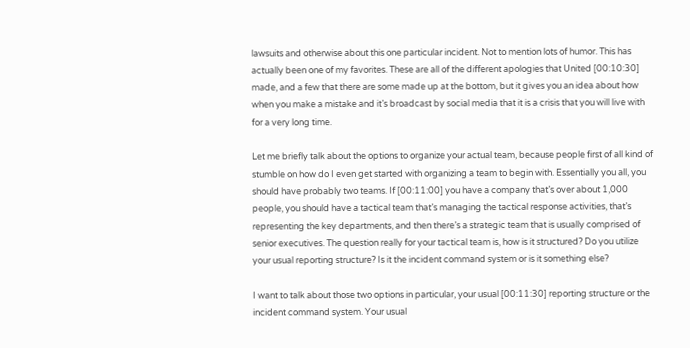lawsuits and otherwise about this one particular incident. Not to mention lots of humor. This has actually been one of my favorites. These are all of the different apologies that United [00:10:30] made, and a few that there are some made up at the bottom, but it gives you an idea about how when you make a mistake and it’s broadcast by social media that it is a crisis that you will live with for a very long time.

Let me briefly talk about the options to organize your actual team, because people first of all kind of stumble on how do I even get started with organizing a team to begin with. Essentially you all, you should have probably two teams. If [00:11:00] you have a company that’s over about 1,000 people, you should have a tactical team that’s managing the tactical response activities, that’s representing the key departments, and then there’s a strategic team that is usually comprised of senior executives. The question really for your tactical team is, how is it structured? Do you utilize your usual reporting structure? Is it the incident command system or is it something else?

I want to talk about those two options in particular, your usual [00:11:30] reporting structure or the incident command system. Your usual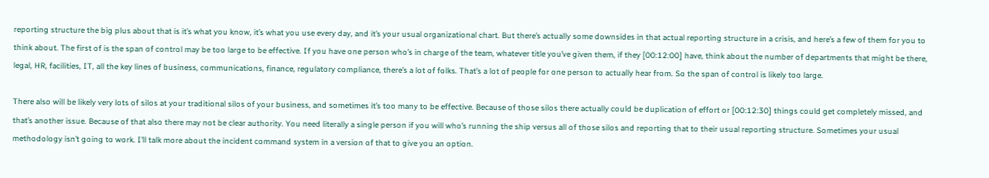reporting structure the big plus about that is it’s what you know, it’s what you use every day, and it’s your usual organizational chart. But there’s actually some downsides in that actual reporting structure in a crisis, and here’s a few of them for you to think about. The first of is the span of control may be too large to be effective. If you have one person who’s in charge of the team, whatever title you’ve given them, if they [00:12:00] have, think about the number of departments that might be there, legal, HR, facilities, IT, all the key lines of business, communications, finance, regulatory compliance, there’s a lot of folks. That’s a lot of people for one person to actually hear from. So the span of control is likely too large.

There also will be likely very lots of silos at your traditional silos of your business, and sometimes it’s too many to be effective. Because of those silos there actually could be duplication of effort or [00:12:30] things could get completely missed, and that’s another issue. Because of that also there may not be clear authority. You need literally a single person if you will who’s running the ship versus all of those silos and reporting that to their usual reporting structure. Sometimes your usual methodology isn’t going to work. I’ll talk more about the incident command system in a version of that to give you an option.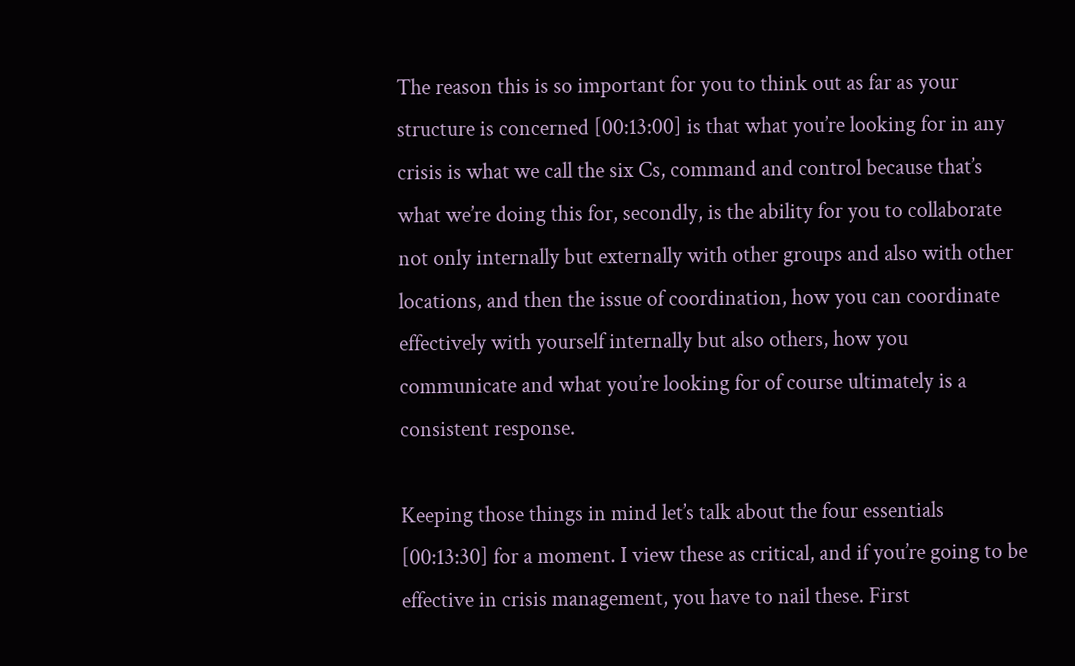The reason this is so important for you to think out as far as your structure is concerned [00:13:00] is that what you’re looking for in any crisis is what we call the six Cs, command and control because that’s what we’re doing this for, secondly, is the ability for you to collaborate not only internally but externally with other groups and also with other locations, and then the issue of coordination, how you can coordinate effectively with yourself internally but also others, how you communicate and what you’re looking for of course ultimately is a consistent response.

Keeping those things in mind let’s talk about the four essentials [00:13:30] for a moment. I view these as critical, and if you’re going to be effective in crisis management, you have to nail these. First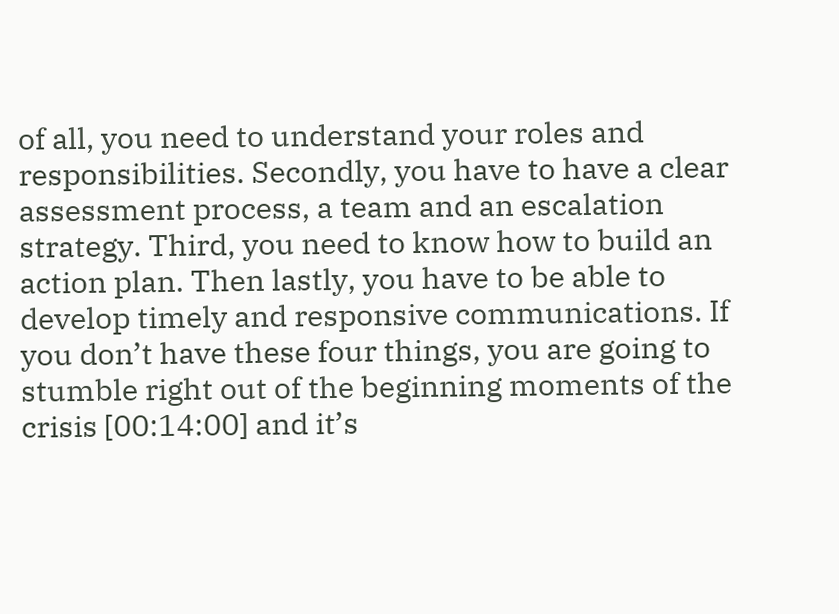of all, you need to understand your roles and responsibilities. Secondly, you have to have a clear assessment process, a team and an escalation strategy. Third, you need to know how to build an action plan. Then lastly, you have to be able to develop timely and responsive communications. If you don’t have these four things, you are going to stumble right out of the beginning moments of the crisis [00:14:00] and it’s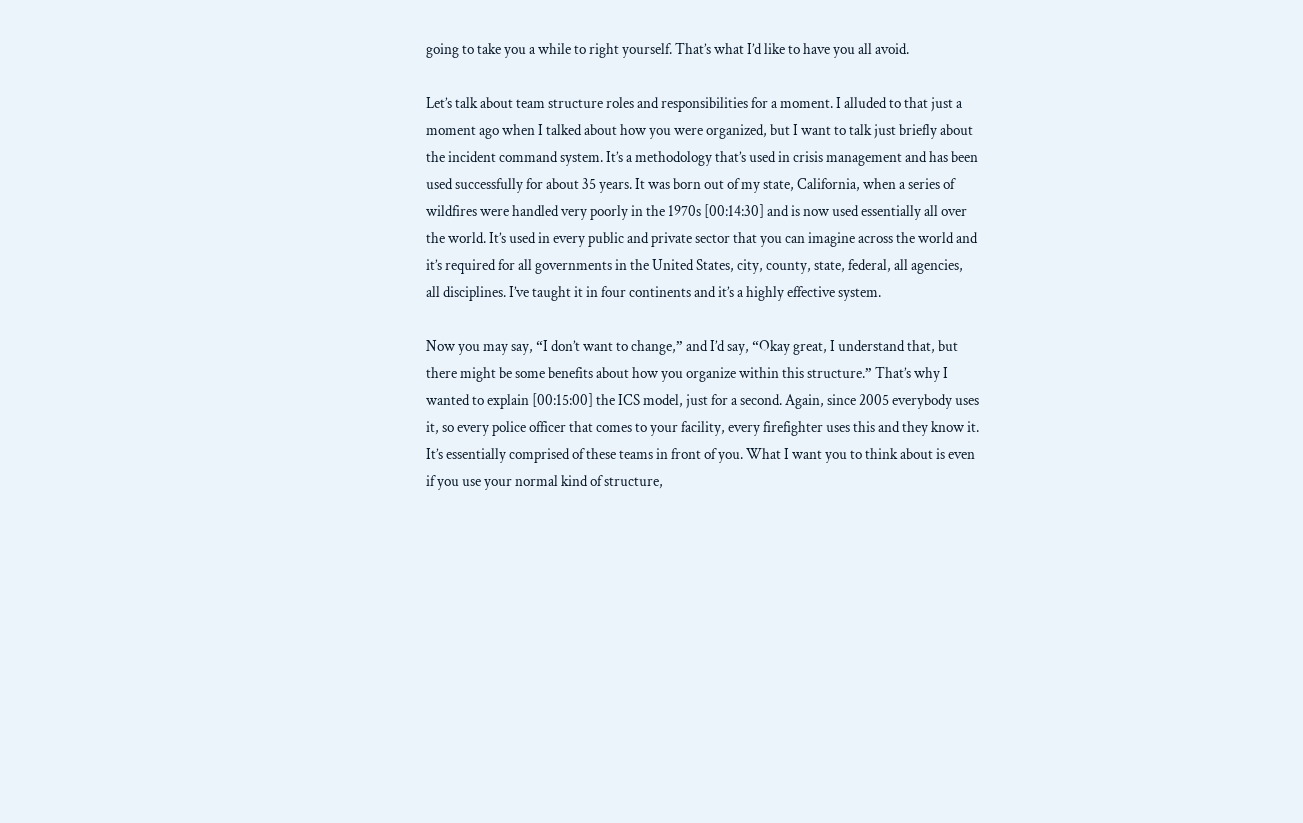going to take you a while to right yourself. That’s what I’d like to have you all avoid.

Let’s talk about team structure roles and responsibilities for a moment. I alluded to that just a moment ago when I talked about how you were organized, but I want to talk just briefly about the incident command system. It’s a methodology that’s used in crisis management and has been used successfully for about 35 years. It was born out of my state, California, when a series of wildfires were handled very poorly in the 1970s [00:14:30] and is now used essentially all over the world. It’s used in every public and private sector that you can imagine across the world and it’s required for all governments in the United States, city, county, state, federal, all agencies, all disciplines. I’ve taught it in four continents and it’s a highly effective system.

Now you may say, “I don’t want to change,” and I’d say, “Okay great, I understand that, but there might be some benefits about how you organize within this structure.” That’s why I wanted to explain [00:15:00] the ICS model, just for a second. Again, since 2005 everybody uses it, so every police officer that comes to your facility, every firefighter uses this and they know it. It’s essentially comprised of these teams in front of you. What I want you to think about is even if you use your normal kind of structure,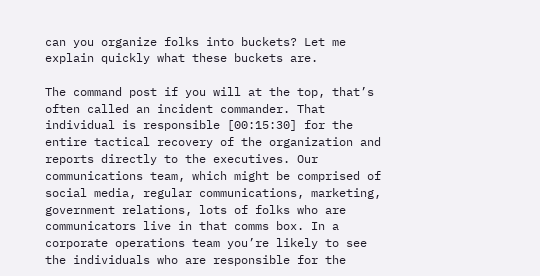can you organize folks into buckets? Let me explain quickly what these buckets are.

The command post if you will at the top, that’s often called an incident commander. That individual is responsible [00:15:30] for the entire tactical recovery of the organization and reports directly to the executives. Our communications team, which might be comprised of social media, regular communications, marketing, government relations, lots of folks who are communicators live in that comms box. In a corporate operations team you’re likely to see the individuals who are responsible for the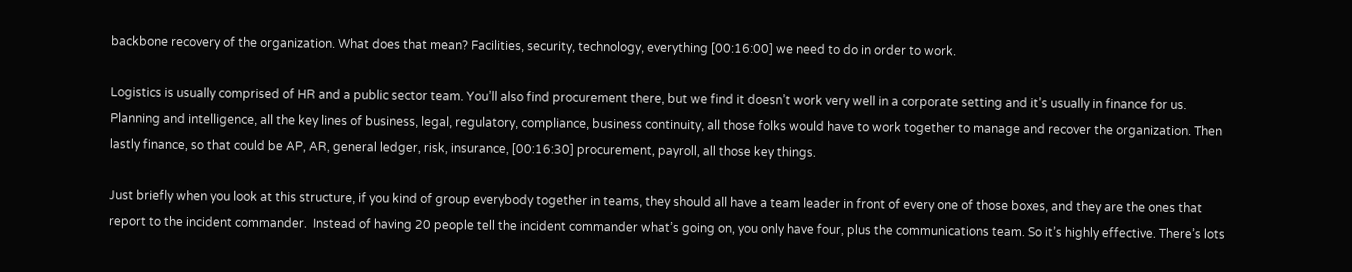backbone recovery of the organization. What does that mean? Facilities, security, technology, everything [00:16:00] we need to do in order to work.

Logistics is usually comprised of HR and a public sector team. You’ll also find procurement there, but we find it doesn’t work very well in a corporate setting and it’s usually in finance for us. Planning and intelligence, all the key lines of business, legal, regulatory, compliance, business continuity, all those folks would have to work together to manage and recover the organization. Then lastly finance, so that could be AP, AR, general ledger, risk, insurance, [00:16:30] procurement, payroll, all those key things.

Just briefly when you look at this structure, if you kind of group everybody together in teams, they should all have a team leader in front of every one of those boxes, and they are the ones that report to the incident commander.  Instead of having 20 people tell the incident commander what’s going on, you only have four, plus the communications team. So it’s highly effective. There’s lots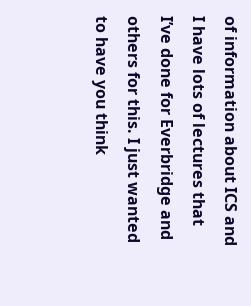of information about ICS and I have lots of lectures that I’ve done for Everbridge and others for this. I just wanted to have you think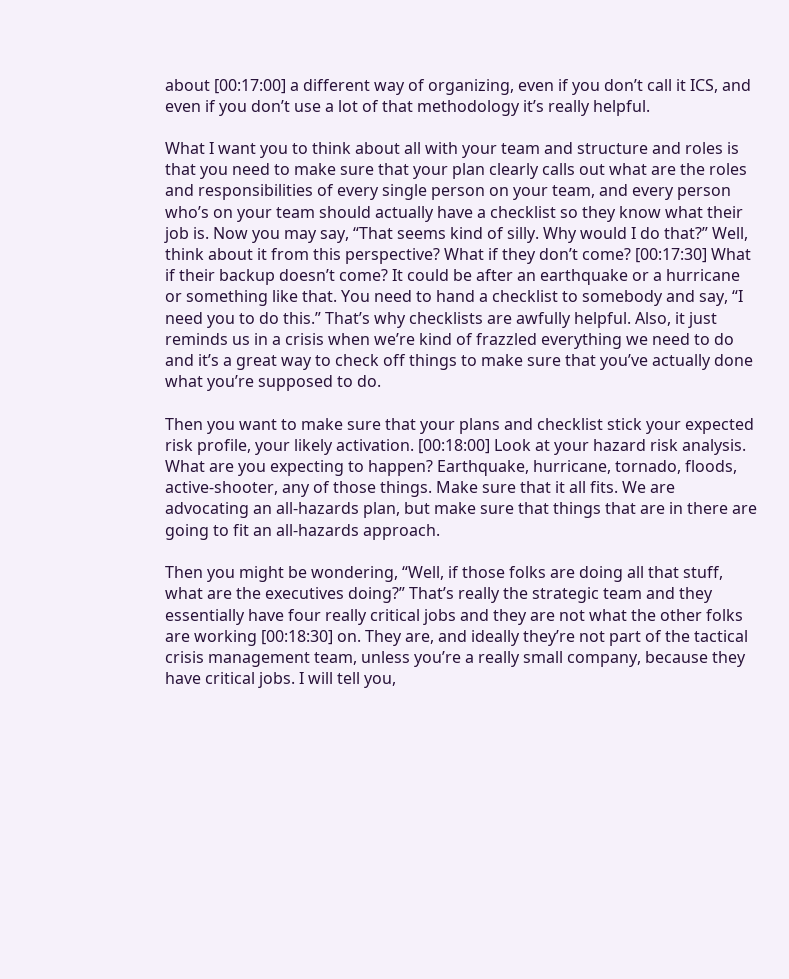about [00:17:00] a different way of organizing, even if you don’t call it ICS, and even if you don’t use a lot of that methodology it’s really helpful.

What I want you to think about all with your team and structure and roles is that you need to make sure that your plan clearly calls out what are the roles and responsibilities of every single person on your team, and every person who’s on your team should actually have a checklist so they know what their job is. Now you may say, “That seems kind of silly. Why would I do that?” Well, think about it from this perspective? What if they don’t come? [00:17:30] What if their backup doesn’t come? It could be after an earthquake or a hurricane or something like that. You need to hand a checklist to somebody and say, “I need you to do this.” That’s why checklists are awfully helpful. Also, it just reminds us in a crisis when we’re kind of frazzled everything we need to do and it’s a great way to check off things to make sure that you’ve actually done what you’re supposed to do.

Then you want to make sure that your plans and checklist stick your expected risk profile, your likely activation. [00:18:00] Look at your hazard risk analysis. What are you expecting to happen? Earthquake, hurricane, tornado, floods, active-shooter, any of those things. Make sure that it all fits. We are advocating an all-hazards plan, but make sure that things that are in there are going to fit an all-hazards approach.

Then you might be wondering, “Well, if those folks are doing all that stuff, what are the executives doing?” That’s really the strategic team and they essentially have four really critical jobs and they are not what the other folks are working [00:18:30] on. They are, and ideally they’re not part of the tactical crisis management team, unless you’re a really small company, because they have critical jobs. I will tell you,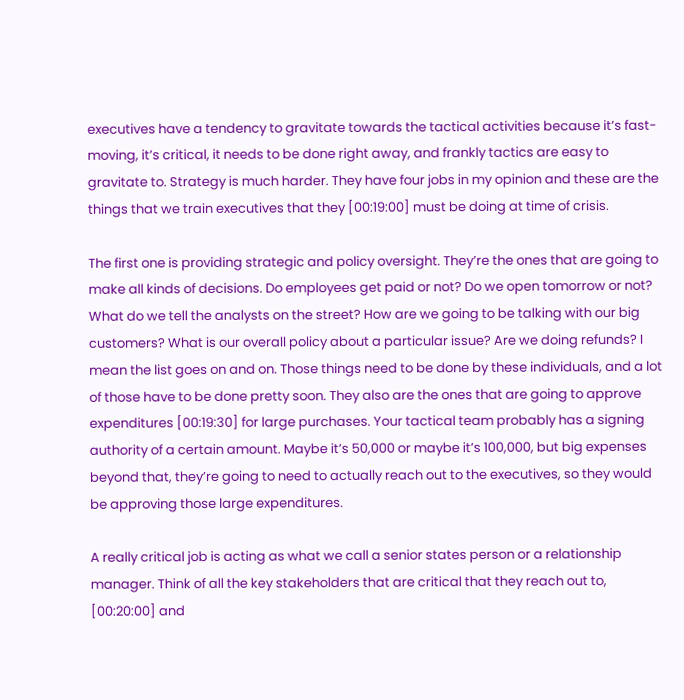executives have a tendency to gravitate towards the tactical activities because it’s fast-moving, it’s critical, it needs to be done right away, and frankly tactics are easy to gravitate to. Strategy is much harder. They have four jobs in my opinion and these are the things that we train executives that they [00:19:00] must be doing at time of crisis.

The first one is providing strategic and policy oversight. They’re the ones that are going to make all kinds of decisions. Do employees get paid or not? Do we open tomorrow or not? What do we tell the analysts on the street? How are we going to be talking with our big customers? What is our overall policy about a particular issue? Are we doing refunds? I mean the list goes on and on. Those things need to be done by these individuals, and a lot of those have to be done pretty soon. They also are the ones that are going to approve expenditures [00:19:30] for large purchases. Your tactical team probably has a signing authority of a certain amount. Maybe it’s 50,000 or maybe it’s 100,000, but big expenses beyond that, they’re going to need to actually reach out to the executives, so they would be approving those large expenditures.

A really critical job is acting as what we call a senior states person or a relationship manager. Think of all the key stakeholders that are critical that they reach out to, [00:20:00] and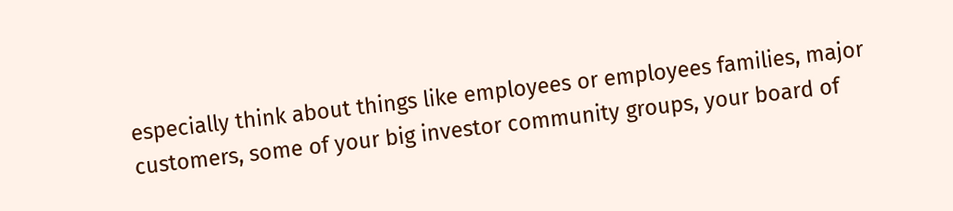especially think about things like employees or employees families, major customers, some of your big investor community groups, your board of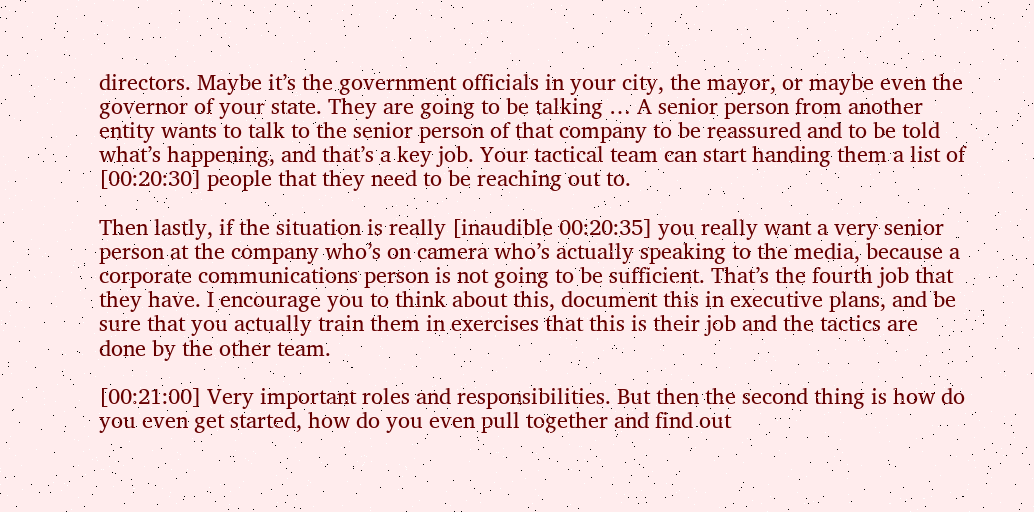directors. Maybe it’s the government officials in your city, the mayor, or maybe even the governor of your state. They are going to be talking … A senior person from another entity wants to talk to the senior person of that company to be reassured and to be told what’s happening, and that’s a key job. Your tactical team can start handing them a list of [00:20:30] people that they need to be reaching out to.

Then lastly, if the situation is really [inaudible 00:20:35] you really want a very senior person at the company who’s on camera who’s actually speaking to the media, because a corporate communications person is not going to be sufficient. That’s the fourth job that they have. I encourage you to think about this, document this in executive plans, and be sure that you actually train them in exercises that this is their job and the tactics are done by the other team.

[00:21:00] Very important roles and responsibilities. But then the second thing is how do you even get started, how do you even pull together and find out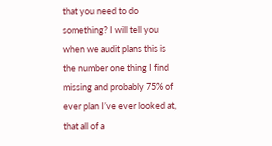that you need to do something? I will tell you when we audit plans this is the number one thing I find missing and probably 75% of ever plan I’ve ever looked at, that all of a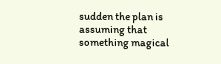sudden the plan is assuming that something magical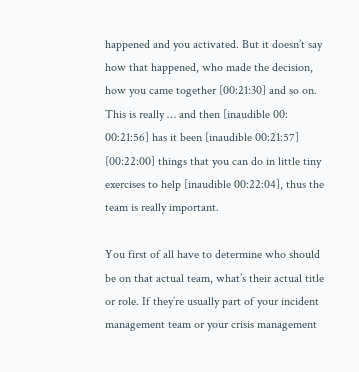happened and you activated. But it doesn’t say how that happened, who made the decision, how you came together [00:21:30] and so on. This is really … and then [inaudible 00: 00:21:56] has it been [inaudible 00:21:57] [00:22:00] things that you can do in little tiny exercises to help [inaudible 00:22:04], thus the team is really important.

You first of all have to determine who should be on that actual team, what’s their actual title or role. If they’re usually part of your incident management team or your crisis management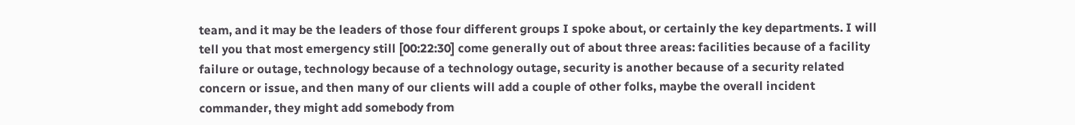team, and it may be the leaders of those four different groups I spoke about, or certainly the key departments. I will tell you that most emergency still [00:22:30] come generally out of about three areas: facilities because of a facility failure or outage, technology because of a technology outage, security is another because of a security related concern or issue, and then many of our clients will add a couple of other folks, maybe the overall incident commander, they might add somebody from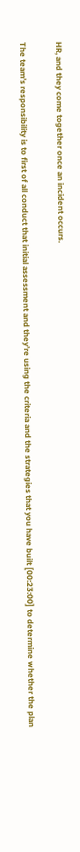HR, and they come together once an incident occurs.

The team’s responsibility is to first of all conduct that initial assessment and they’re using the criteria and the strategies that you have built [00:23:00] to determine whether the plan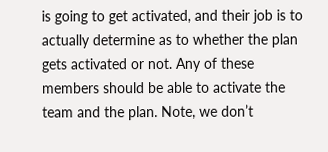is going to get activated, and their job is to actually determine as to whether the plan gets activated or not. Any of these members should be able to activate the team and the plan. Note, we don’t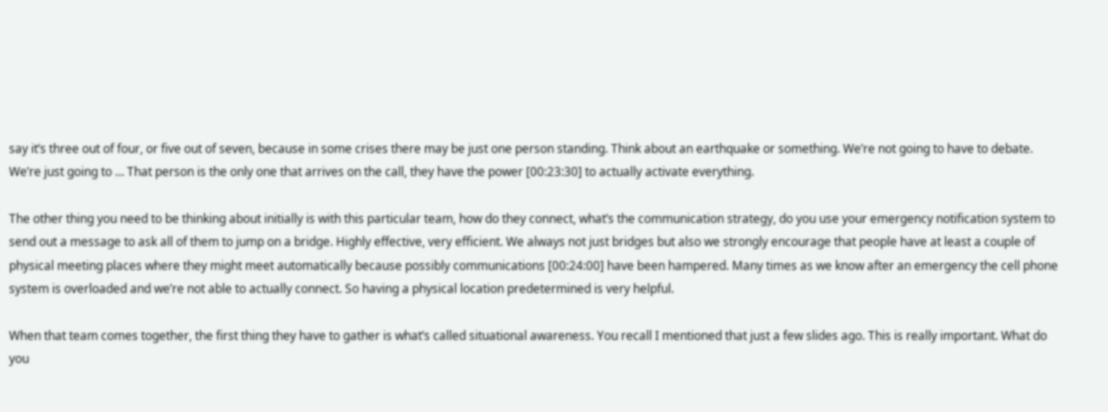say it’s three out of four, or five out of seven, because in some crises there may be just one person standing. Think about an earthquake or something. We’re not going to have to debate. We’re just going to … That person is the only one that arrives on the call, they have the power [00:23:30] to actually activate everything.

The other thing you need to be thinking about initially is with this particular team, how do they connect, what’s the communication strategy, do you use your emergency notification system to send out a message to ask all of them to jump on a bridge. Highly effective, very efficient. We always not just bridges but also we strongly encourage that people have at least a couple of physical meeting places where they might meet automatically because possibly communications [00:24:00] have been hampered. Many times as we know after an emergency the cell phone system is overloaded and we’re not able to actually connect. So having a physical location predetermined is very helpful.

When that team comes together, the first thing they have to gather is what’s called situational awareness. You recall I mentioned that just a few slides ago. This is really important. What do you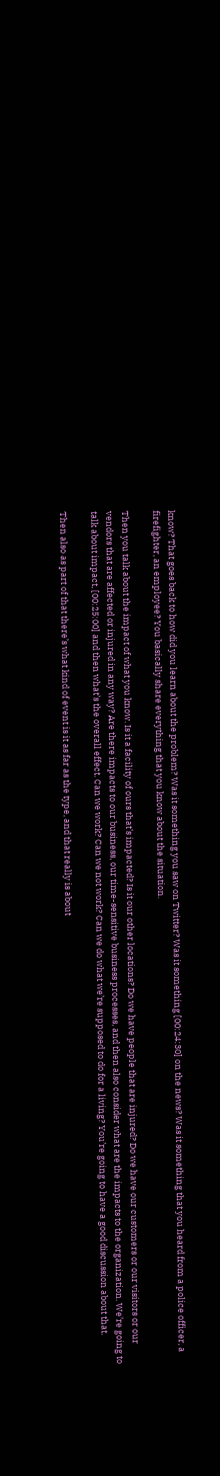know? That goes back to how did you learn about the problem? Was it something you saw on Twitter? Was it something [00:24:30] on the news? Was it something that you heard from a police officer, a firefighter, an employee? You basically share everything that you know about the situation.

Then you talk about the impact of what you know. Is it a facility of ours that’s impacted? Is it our other locations? Do we have people that are injured? Do we have our customers or our visitors or our vendors that are affected or injured in any way? Are there impacts to our business, our time-sensitive business processes, and then also consider what are the impacts to the organization. We’re going to talk about impact, [00:25:00] and then what’s the overall effect. Can we work? Can we not work? Can we do what we’re supposed to do for a living? You’re going to have a good discussion about that.

Then also as part of that there’s what kind of event is it as far as the type, and that really is about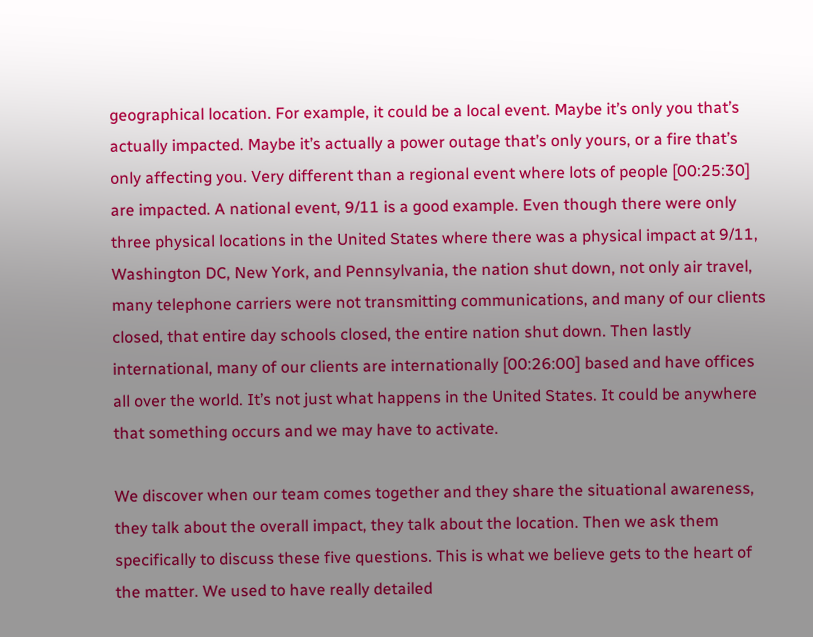geographical location. For example, it could be a local event. Maybe it’s only you that’s actually impacted. Maybe it’s actually a power outage that’s only yours, or a fire that’s only affecting you. Very different than a regional event where lots of people [00:25:30] are impacted. A national event, 9/11 is a good example. Even though there were only three physical locations in the United States where there was a physical impact at 9/11, Washington DC, New York, and Pennsylvania, the nation shut down, not only air travel, many telephone carriers were not transmitting communications, and many of our clients closed, that entire day schools closed, the entire nation shut down. Then lastly international, many of our clients are internationally [00:26:00] based and have offices all over the world. It’s not just what happens in the United States. It could be anywhere that something occurs and we may have to activate.

We discover when our team comes together and they share the situational awareness, they talk about the overall impact, they talk about the location. Then we ask them specifically to discuss these five questions. This is what we believe gets to the heart of the matter. We used to have really detailed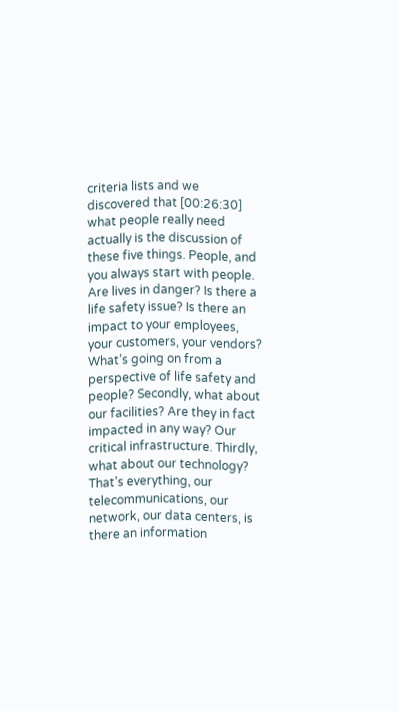criteria lists and we discovered that [00:26:30] what people really need actually is the discussion of these five things. People, and you always start with people. Are lives in danger? Is there a life safety issue? Is there an impact to your employees, your customers, your vendors? What’s going on from a perspective of life safety and people? Secondly, what about our facilities? Are they in fact impacted in any way? Our critical infrastructure. Thirdly, what about our technology? That’s everything, our telecommunications, our network, our data centers, is there an information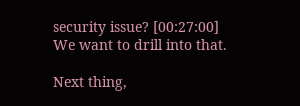security issue? [00:27:00] We want to drill into that.

Next thing,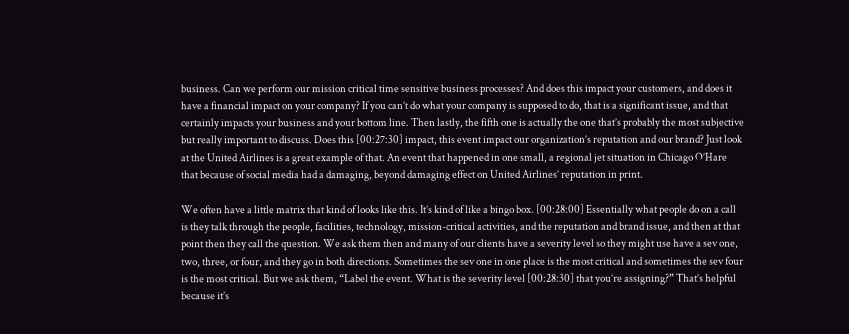business. Can we perform our mission critical time sensitive business processes? And does this impact your customers, and does it have a financial impact on your company? If you can’t do what your company is supposed to do, that is a significant issue, and that certainly impacts your business and your bottom line. Then lastly, the fifth one is actually the one that’s probably the most subjective but really important to discuss. Does this [00:27:30] impact, this event impact our organization’s reputation and our brand? Just look at the United Airlines is a great example of that. An event that happened in one small, a regional jet situation in Chicago O’Hare that because of social media had a damaging, beyond damaging effect on United Airlines’ reputation in print.

We often have a little matrix that kind of looks like this. It’s kind of like a bingo box. [00:28:00] Essentially what people do on a call is they talk through the people, facilities, technology, mission-critical activities, and the reputation and brand issue, and then at that point then they call the question. We ask them then and many of our clients have a severity level so they might use have a sev one, two, three, or four, and they go in both directions. Sometimes the sev one in one place is the most critical and sometimes the sev four is the most critical. But we ask them, “Label the event. What is the severity level [00:28:30] that you’re assigning?” That’s helpful because it’s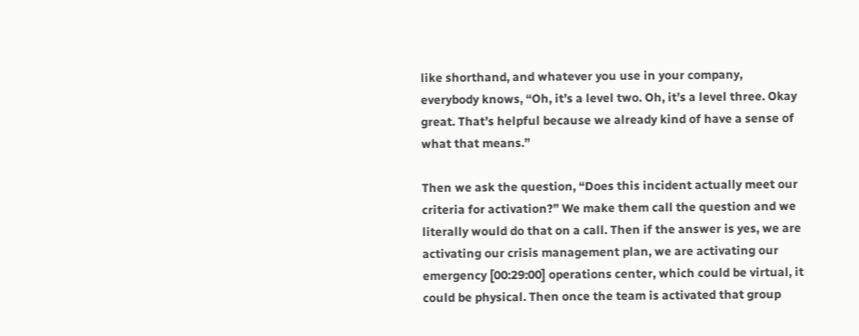like shorthand, and whatever you use in your company, everybody knows, “Oh, it’s a level two. Oh, it’s a level three. Okay great. That’s helpful because we already kind of have a sense of what that means.”

Then we ask the question, “Does this incident actually meet our criteria for activation?” We make them call the question and we literally would do that on a call. Then if the answer is yes, we are activating our crisis management plan, we are activating our emergency [00:29:00] operations center, which could be virtual, it could be physical. Then once the team is activated that group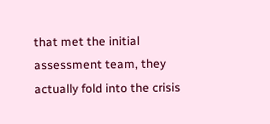that met the initial assessment team, they actually fold into the crisis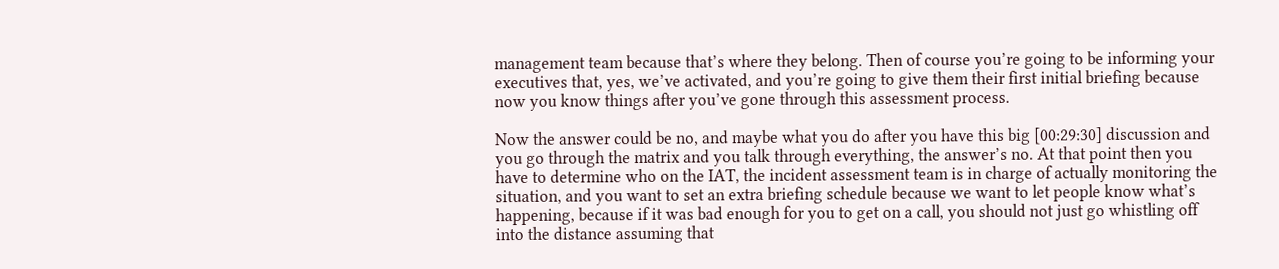management team because that’s where they belong. Then of course you’re going to be informing your executives that, yes, we’ve activated, and you’re going to give them their first initial briefing because now you know things after you’ve gone through this assessment process.

Now the answer could be no, and maybe what you do after you have this big [00:29:30] discussion and you go through the matrix and you talk through everything, the answer’s no. At that point then you have to determine who on the IAT, the incident assessment team is in charge of actually monitoring the situation, and you want to set an extra briefing schedule because we want to let people know what’s happening, because if it was bad enough for you to get on a call, you should not just go whistling off into the distance assuming that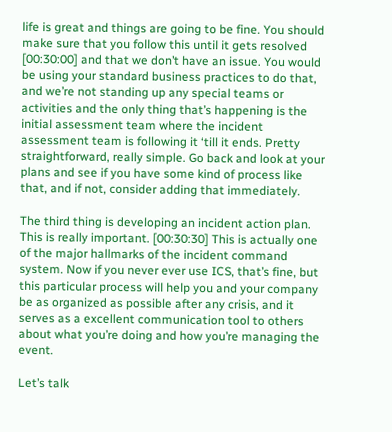life is great and things are going to be fine. You should make sure that you follow this until it gets resolved [00:30:00] and that we don’t have an issue. You would be using your standard business practices to do that, and we’re not standing up any special teams or activities and the only thing that’s happening is the initial assessment team where the incident assessment team is following it ‘till it ends. Pretty straightforward, really simple. Go back and look at your plans and see if you have some kind of process like that, and if not, consider adding that immediately.

The third thing is developing an incident action plan. This is really important. [00:30:30] This is actually one of the major hallmarks of the incident command system. Now if you never ever use ICS, that’s fine, but this particular process will help you and your company be as organized as possible after any crisis, and it serves as a excellent communication tool to others about what you’re doing and how you’re managing the event.

Let’s talk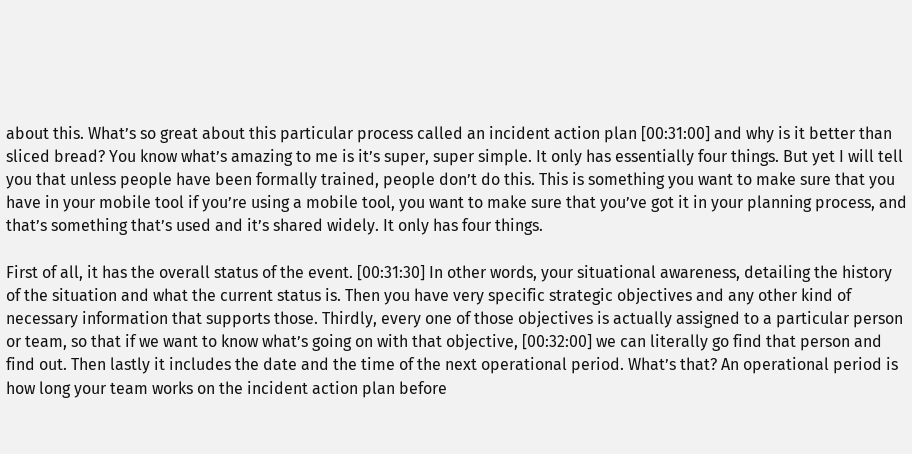about this. What’s so great about this particular process called an incident action plan [00:31:00] and why is it better than sliced bread? You know what’s amazing to me is it’s super, super simple. It only has essentially four things. But yet I will tell you that unless people have been formally trained, people don’t do this. This is something you want to make sure that you have in your mobile tool if you’re using a mobile tool, you want to make sure that you’ve got it in your planning process, and that’s something that’s used and it’s shared widely. It only has four things.

First of all, it has the overall status of the event. [00:31:30] In other words, your situational awareness, detailing the history of the situation and what the current status is. Then you have very specific strategic objectives and any other kind of necessary information that supports those. Thirdly, every one of those objectives is actually assigned to a particular person or team, so that if we want to know what’s going on with that objective, [00:32:00] we can literally go find that person and find out. Then lastly it includes the date and the time of the next operational period. What’s that? An operational period is how long your team works on the incident action plan before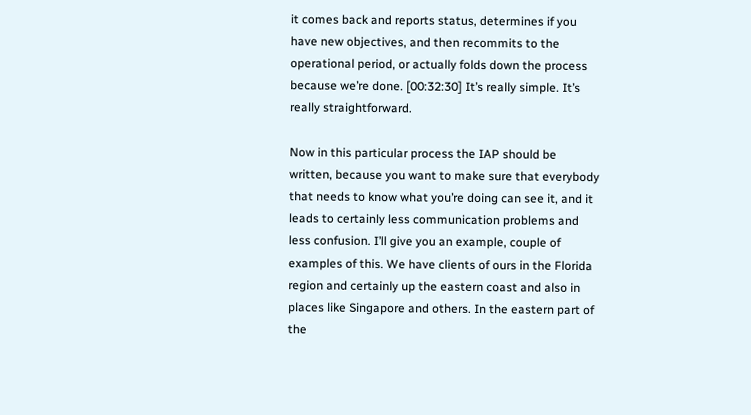it comes back and reports status, determines if you have new objectives, and then recommits to the operational period, or actually folds down the process because we’re done. [00:32:30] It’s really simple. It’s really straightforward.

Now in this particular process the IAP should be written, because you want to make sure that everybody that needs to know what you’re doing can see it, and it leads to certainly less communication problems and less confusion. I’ll give you an example, couple of examples of this. We have clients of ours in the Florida region and certainly up the eastern coast and also in places like Singapore and others. In the eastern part of the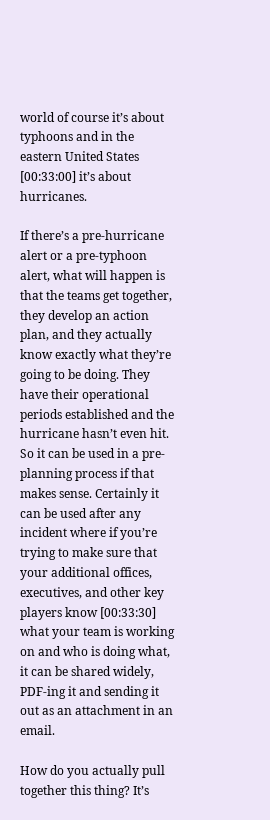world of course it’s about typhoons and in the eastern United States [00:33:00] it’s about hurricanes.

If there’s a pre-hurricane alert or a pre-typhoon alert, what will happen is that the teams get together, they develop an action plan, and they actually know exactly what they’re going to be doing. They have their operational periods established and the hurricane hasn’t even hit. So it can be used in a pre-planning process if that makes sense. Certainly it can be used after any incident where if you’re trying to make sure that your additional offices, executives, and other key players know [00:33:30] what your team is working on and who is doing what, it can be shared widely, PDF-ing it and sending it out as an attachment in an email.

How do you actually pull together this thing? It’s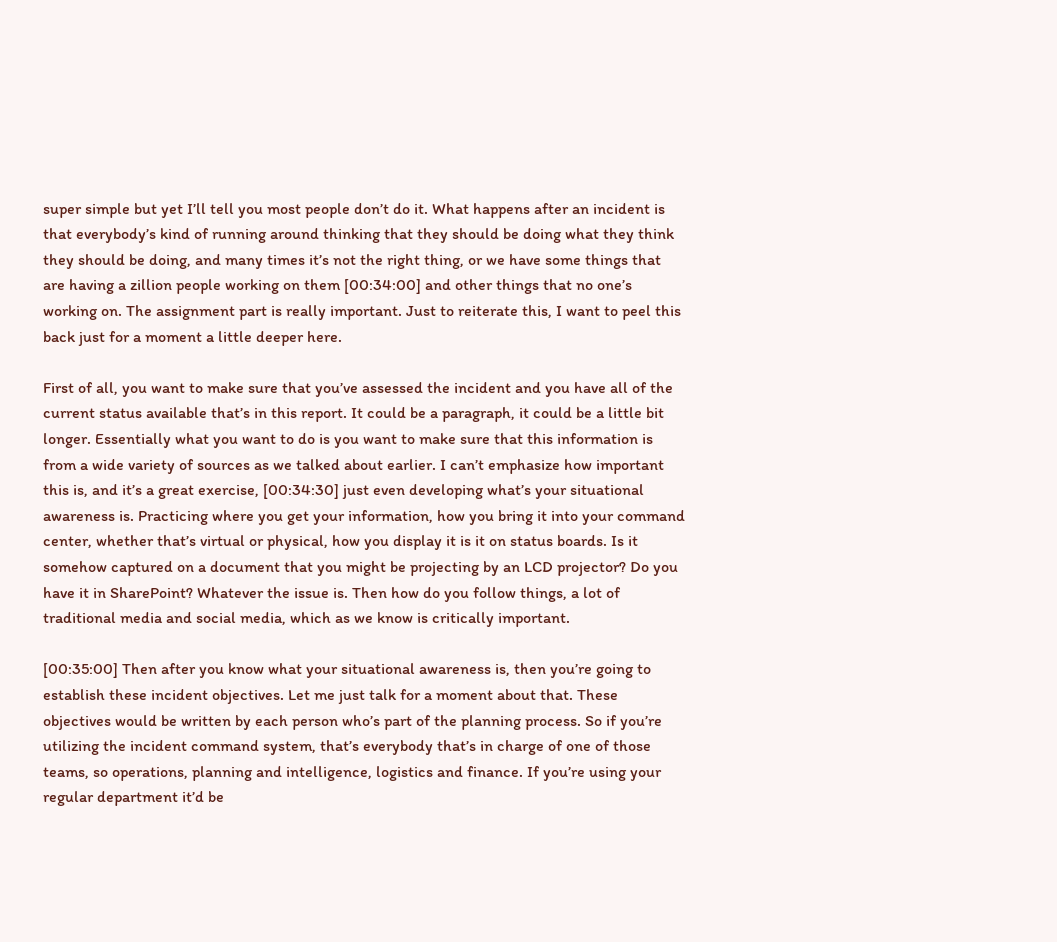super simple but yet I’ll tell you most people don’t do it. What happens after an incident is that everybody’s kind of running around thinking that they should be doing what they think they should be doing, and many times it’s not the right thing, or we have some things that are having a zillion people working on them [00:34:00] and other things that no one’s working on. The assignment part is really important. Just to reiterate this, I want to peel this back just for a moment a little deeper here.

First of all, you want to make sure that you’ve assessed the incident and you have all of the current status available that’s in this report. It could be a paragraph, it could be a little bit longer. Essentially what you want to do is you want to make sure that this information is from a wide variety of sources as we talked about earlier. I can’t emphasize how important this is, and it’s a great exercise, [00:34:30] just even developing what’s your situational awareness is. Practicing where you get your information, how you bring it into your command center, whether that’s virtual or physical, how you display it is it on status boards. Is it somehow captured on a document that you might be projecting by an LCD projector? Do you have it in SharePoint? Whatever the issue is. Then how do you follow things, a lot of traditional media and social media, which as we know is critically important.

[00:35:00] Then after you know what your situational awareness is, then you’re going to establish these incident objectives. Let me just talk for a moment about that. These objectives would be written by each person who’s part of the planning process. So if you’re utilizing the incident command system, that’s everybody that’s in charge of one of those teams, so operations, planning and intelligence, logistics and finance. If you’re using your regular department it’d be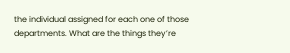the individual assigned for each one of those departments. What are the things they’re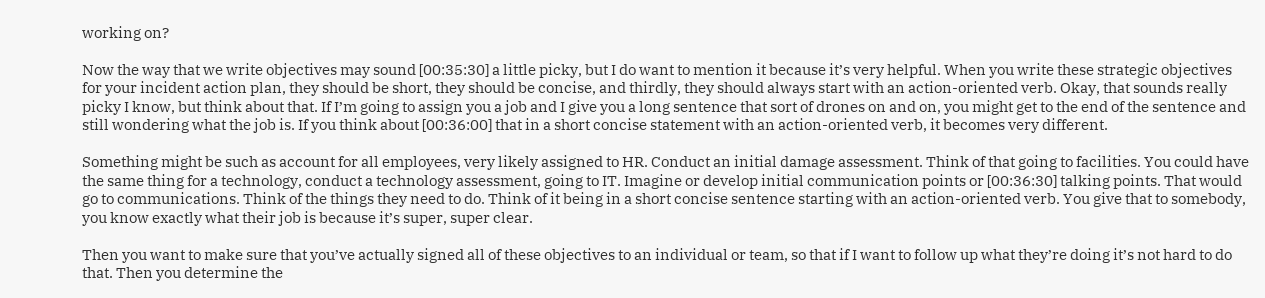working on?

Now the way that we write objectives may sound [00:35:30] a little picky, but I do want to mention it because it’s very helpful. When you write these strategic objectives for your incident action plan, they should be short, they should be concise, and thirdly, they should always start with an action-oriented verb. Okay, that sounds really picky I know, but think about that. If I’m going to assign you a job and I give you a long sentence that sort of drones on and on, you might get to the end of the sentence and still wondering what the job is. If you think about [00:36:00] that in a short concise statement with an action-oriented verb, it becomes very different.

Something might be such as account for all employees, very likely assigned to HR. Conduct an initial damage assessment. Think of that going to facilities. You could have the same thing for a technology, conduct a technology assessment, going to IT. Imagine or develop initial communication points or [00:36:30] talking points. That would go to communications. Think of the things they need to do. Think of it being in a short concise sentence starting with an action-oriented verb. You give that to somebody, you know exactly what their job is because it’s super, super clear.

Then you want to make sure that you’ve actually signed all of these objectives to an individual or team, so that if I want to follow up what they’re doing it’s not hard to do that. Then you determine the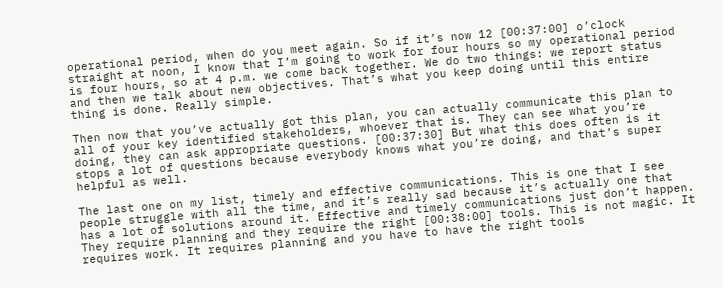operational period, when do you meet again. So if it’s now 12 [00:37:00] o’clock straight at noon, I know that I’m going to work for four hours so my operational period is four hours, so at 4 p.m. we come back together. We do two things: we report status and then we talk about new objectives. That’s what you keep doing until this entire thing is done. Really simple.

Then now that you’ve actually got this plan, you can actually communicate this plan to all of your key identified stakeholders, whoever that is. They can see what you’re doing, they can ask appropriate questions. [00:37:30] But what this does often is it stops a lot of questions because everybody knows what you’re doing, and that’s super helpful as well.

The last one on my list, timely and effective communications. This is one that I see people struggle with all the time, and it’s really sad because it’s actually one that has a lot of solutions around it. Effective and timely communications just don’t happen. They require planning and they require the right [00:38:00] tools. This is not magic. It requires work. It requires planning and you have to have the right tools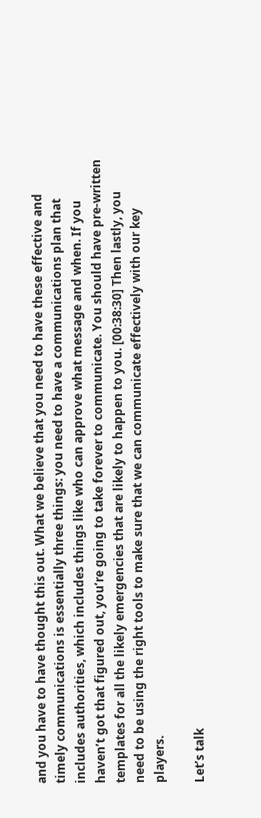and you have to have thought this out. What we believe that you need to have these effective and timely communications is essentially three things: you need to have a communications plan that includes authorities, which includes things like who can approve what message and when. If you haven’t got that figured out, you’re going to take forever to communicate. You should have pre-written templates for all the likely emergencies that are likely to happen to you. [00:38:30] Then lastly, you need to be using the right tools to make sure that we can communicate effectively with our key players.

Let’s talk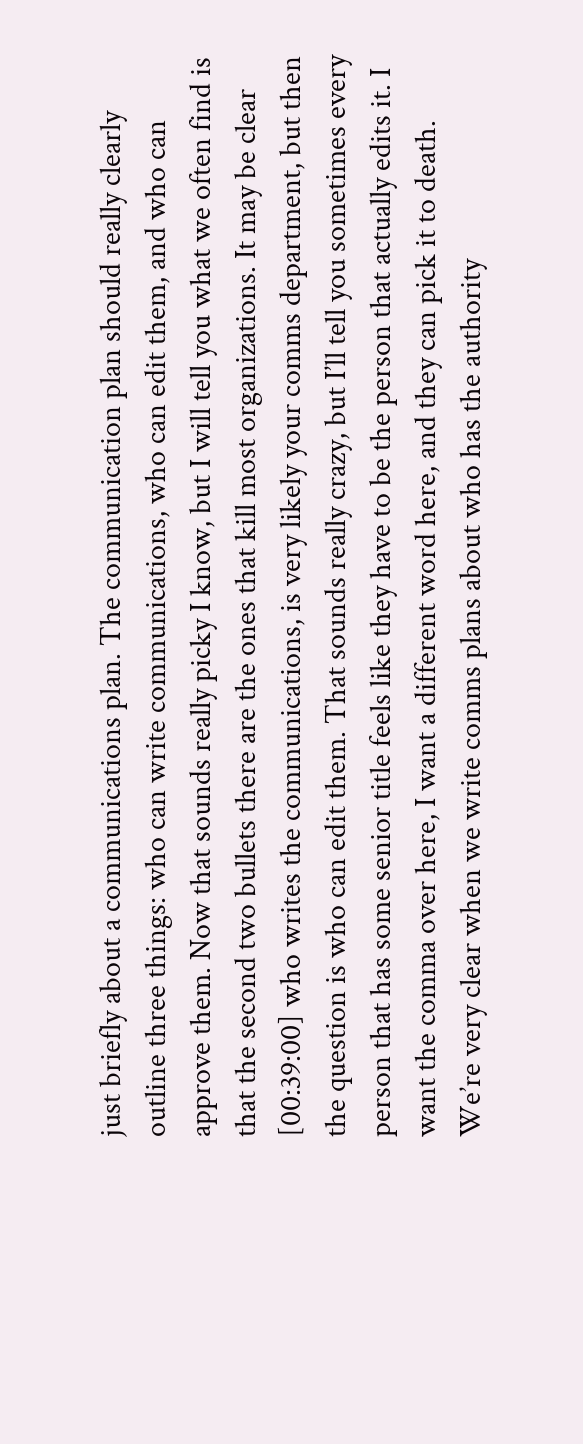just briefly about a communications plan. The communication plan should really clearly outline three things: who can write communications, who can edit them, and who can approve them. Now that sounds really picky I know, but I will tell you what we often find is that the second two bullets there are the ones that kill most organizations. It may be clear [00:39:00] who writes the communications, is very likely your comms department, but then the question is who can edit them. That sounds really crazy, but I’ll tell you sometimes every person that has some senior title feels like they have to be the person that actually edits it. I want the comma over here, I want a different word here, and they can pick it to death. We’re very clear when we write comms plans about who has the authority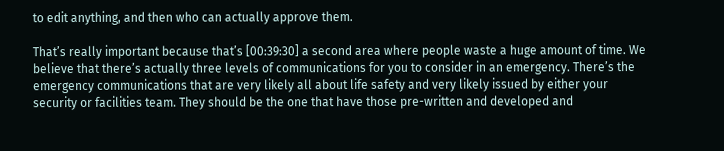to edit anything, and then who can actually approve them.

That’s really important because that’s [00:39:30] a second area where people waste a huge amount of time. We believe that there’s actually three levels of communications for you to consider in an emergency. There’s the emergency communications that are very likely all about life safety and very likely issued by either your security or facilities team. They should be the one that have those pre-written and developed and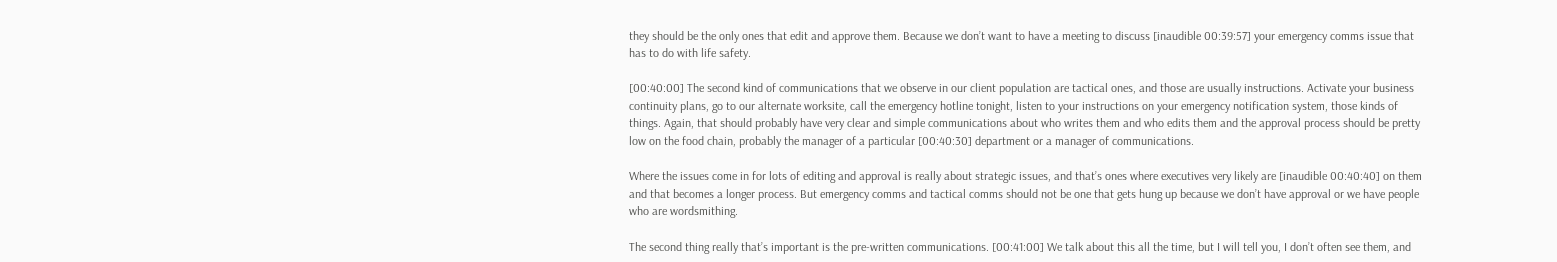they should be the only ones that edit and approve them. Because we don’t want to have a meeting to discuss [inaudible 00:39:57] your emergency comms issue that has to do with life safety.

[00:40:00] The second kind of communications that we observe in our client population are tactical ones, and those are usually instructions. Activate your business continuity plans, go to our alternate worksite, call the emergency hotline tonight, listen to your instructions on your emergency notification system, those kinds of things. Again, that should probably have very clear and simple communications about who writes them and who edits them and the approval process should be pretty low on the food chain, probably the manager of a particular [00:40:30] department or a manager of communications.

Where the issues come in for lots of editing and approval is really about strategic issues, and that’s ones where executives very likely are [inaudible 00:40:40] on them and that becomes a longer process. But emergency comms and tactical comms should not be one that gets hung up because we don’t have approval or we have people who are wordsmithing.

The second thing really that’s important is the pre-written communications. [00:41:00] We talk about this all the time, but I will tell you, I don’t often see them, and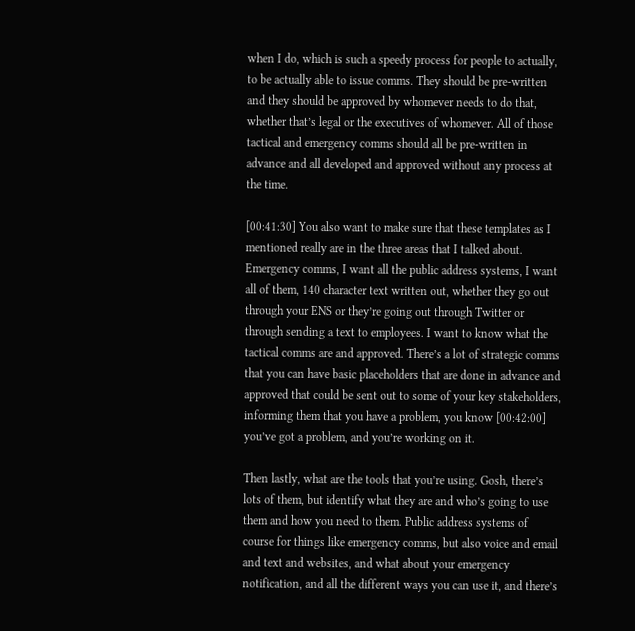when I do, which is such a speedy process for people to actually, to be actually able to issue comms. They should be pre-written and they should be approved by whomever needs to do that, whether that’s legal or the executives of whomever. All of those tactical and emergency comms should all be pre-written in advance and all developed and approved without any process at the time.

[00:41:30] You also want to make sure that these templates as I mentioned really are in the three areas that I talked about. Emergency comms, I want all the public address systems, I want all of them, 140 character text written out, whether they go out through your ENS or they’re going out through Twitter or through sending a text to employees. I want to know what the tactical comms are and approved. There’s a lot of strategic comms that you can have basic placeholders that are done in advance and approved that could be sent out to some of your key stakeholders, informing them that you have a problem, you know [00:42:00] you’ve got a problem, and you’re working on it.

Then lastly, what are the tools that you’re using. Gosh, there’s lots of them, but identify what they are and who’s going to use them and how you need to them. Public address systems of course for things like emergency comms, but also voice and email and text and websites, and what about your emergency notification, and all the different ways you can use it, and there’s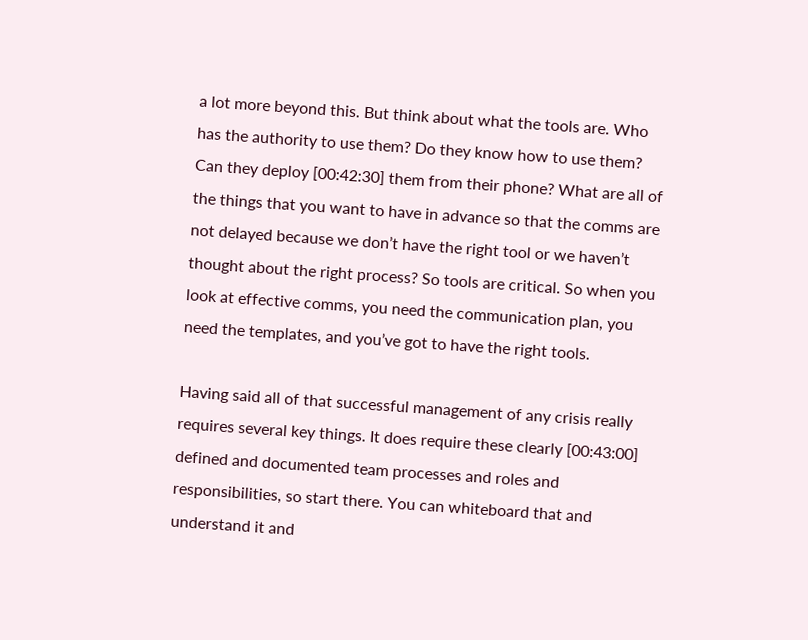a lot more beyond this. But think about what the tools are. Who has the authority to use them? Do they know how to use them? Can they deploy [00:42:30] them from their phone? What are all of the things that you want to have in advance so that the comms are not delayed because we don’t have the right tool or we haven’t thought about the right process? So tools are critical. So when you look at effective comms, you need the communication plan, you need the templates, and you’ve got to have the right tools.

Having said all of that successful management of any crisis really requires several key things. It does require these clearly [00:43:00] defined and documented team processes and roles and responsibilities, so start there. You can whiteboard that and understand it and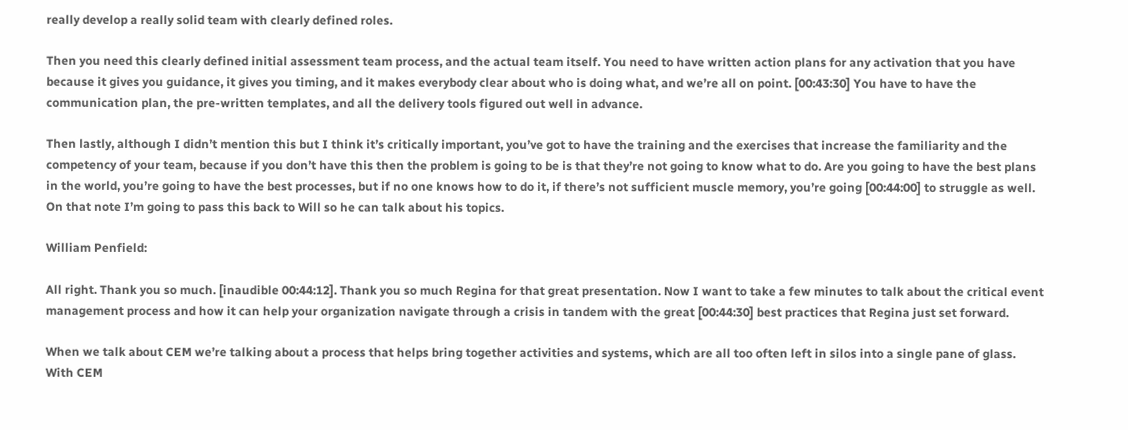really develop a really solid team with clearly defined roles.

Then you need this clearly defined initial assessment team process, and the actual team itself. You need to have written action plans for any activation that you have because it gives you guidance, it gives you timing, and it makes everybody clear about who is doing what, and we’re all on point. [00:43:30] You have to have the communication plan, the pre-written templates, and all the delivery tools figured out well in advance.

Then lastly, although I didn’t mention this but I think it’s critically important, you’ve got to have the training and the exercises that increase the familiarity and the competency of your team, because if you don’t have this then the problem is going to be is that they’re not going to know what to do. Are you going to have the best plans in the world, you’re going to have the best processes, but if no one knows how to do it, if there’s not sufficient muscle memory, you’re going [00:44:00] to struggle as well. On that note I’m going to pass this back to Will so he can talk about his topics.

William Penfield:

All right. Thank you so much. [inaudible 00:44:12]. Thank you so much Regina for that great presentation. Now I want to take a few minutes to talk about the critical event management process and how it can help your organization navigate through a crisis in tandem with the great [00:44:30] best practices that Regina just set forward.

When we talk about CEM we’re talking about a process that helps bring together activities and systems, which are all too often left in silos into a single pane of glass. With CEM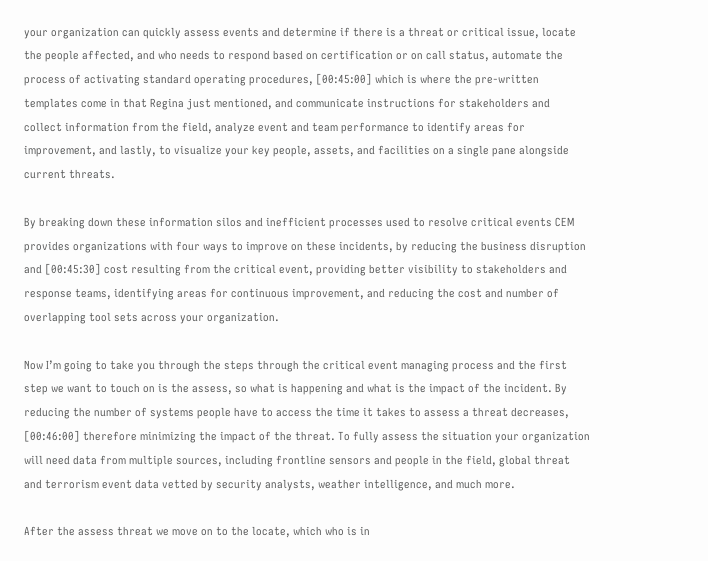your organization can quickly assess events and determine if there is a threat or critical issue, locate the people affected, and who needs to respond based on certification or on call status, automate the process of activating standard operating procedures, [00:45:00] which is where the pre-written templates come in that Regina just mentioned, and communicate instructions for stakeholders and collect information from the field, analyze event and team performance to identify areas for improvement, and lastly, to visualize your key people, assets, and facilities on a single pane alongside current threats.

By breaking down these information silos and inefficient processes used to resolve critical events CEM provides organizations with four ways to improve on these incidents, by reducing the business disruption and [00:45:30] cost resulting from the critical event, providing better visibility to stakeholders and response teams, identifying areas for continuous improvement, and reducing the cost and number of overlapping tool sets across your organization.

Now I’m going to take you through the steps through the critical event managing process and the first step we want to touch on is the assess, so what is happening and what is the impact of the incident. By reducing the number of systems people have to access the time it takes to assess a threat decreases, [00:46:00] therefore minimizing the impact of the threat. To fully assess the situation your organization will need data from multiple sources, including frontline sensors and people in the field, global threat and terrorism event data vetted by security analysts, weather intelligence, and much more.

After the assess threat we move on to the locate, which who is in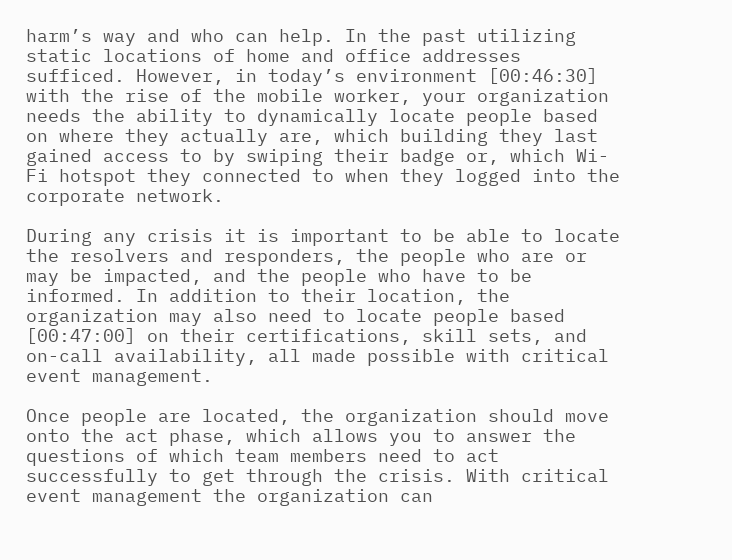harm’s way and who can help. In the past utilizing static locations of home and office addresses sufficed. However, in today’s environment [00:46:30] with the rise of the mobile worker, your organization needs the ability to dynamically locate people based on where they actually are, which building they last gained access to by swiping their badge or, which Wi-Fi hotspot they connected to when they logged into the corporate network.

During any crisis it is important to be able to locate the resolvers and responders, the people who are or may be impacted, and the people who have to be informed. In addition to their location, the organization may also need to locate people based [00:47:00] on their certifications, skill sets, and on-call availability, all made possible with critical event management.

Once people are located, the organization should move onto the act phase, which allows you to answer the questions of which team members need to act successfully to get through the crisis. With critical event management the organization can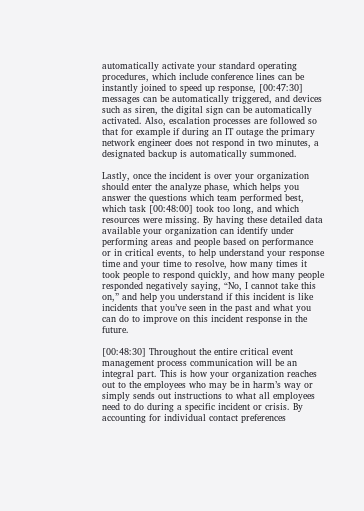automatically activate your standard operating procedures, which include conference lines can be instantly joined to speed up response, [00:47:30] messages can be automatically triggered, and devices such as siren, the digital sign can be automatically activated. Also, escalation processes are followed so that for example if during an IT outage the primary network engineer does not respond in two minutes, a designated backup is automatically summoned.

Lastly, once the incident is over your organization should enter the analyze phase, which helps you answer the questions which team performed best, which task [00:48:00] took too long, and which resources were missing. By having these detailed data available your organization can identify under performing areas and people based on performance or in critical events, to help understand your response time and your time to resolve, how many times it took people to respond quickly, and how many people responded negatively saying, “No, I cannot take this on,” and help you understand if this incident is like incidents that you’ve seen in the past and what you can do to improve on this incident response in the future.

[00:48:30] Throughout the entire critical event management process communication will be an integral part. This is how your organization reaches out to the employees who may be in harm’s way or simply sends out instructions to what all employees need to do during a specific incident or crisis. By accounting for individual contact preferences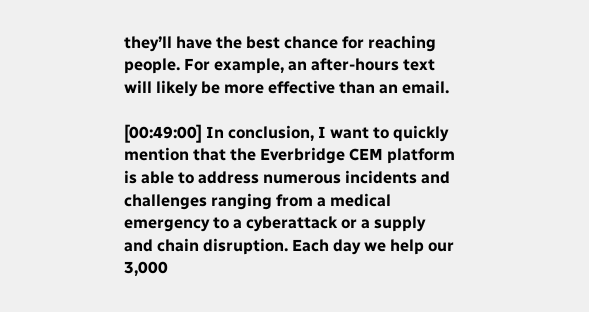they’ll have the best chance for reaching people. For example, an after-hours text will likely be more effective than an email.

[00:49:00] In conclusion, I want to quickly mention that the Everbridge CEM platform is able to address numerous incidents and challenges ranging from a medical emergency to a cyberattack or a supply and chain disruption. Each day we help our 3,000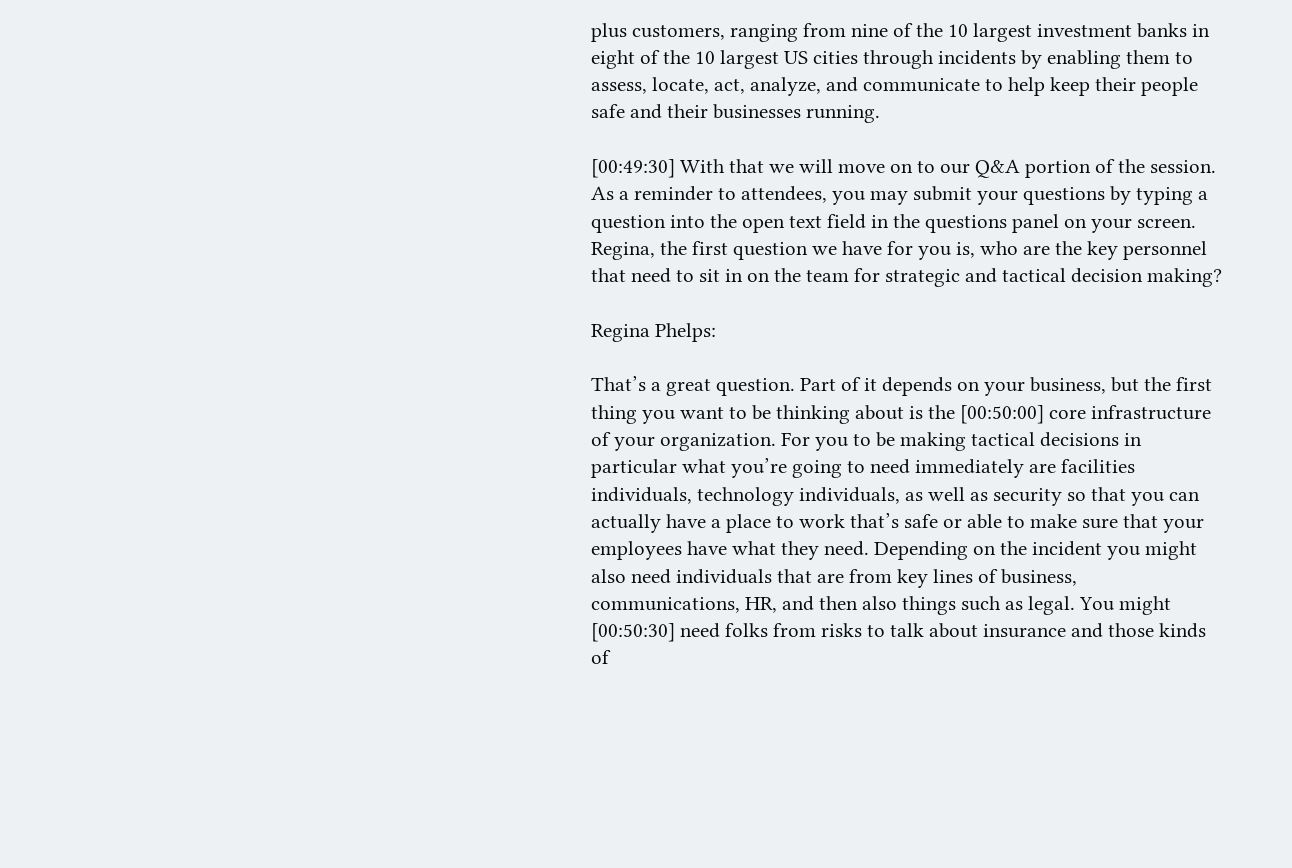plus customers, ranging from nine of the 10 largest investment banks in eight of the 10 largest US cities through incidents by enabling them to assess, locate, act, analyze, and communicate to help keep their people safe and their businesses running.

[00:49:30] With that we will move on to our Q&A portion of the session. As a reminder to attendees, you may submit your questions by typing a question into the open text field in the questions panel on your screen. Regina, the first question we have for you is, who are the key personnel that need to sit in on the team for strategic and tactical decision making?

Regina Phelps:

That’s a great question. Part of it depends on your business, but the first thing you want to be thinking about is the [00:50:00] core infrastructure of your organization. For you to be making tactical decisions in particular what you’re going to need immediately are facilities individuals, technology individuals, as well as security so that you can actually have a place to work that’s safe or able to make sure that your employees have what they need. Depending on the incident you might also need individuals that are from key lines of business, communications, HR, and then also things such as legal. You might [00:50:30] need folks from risks to talk about insurance and those kinds of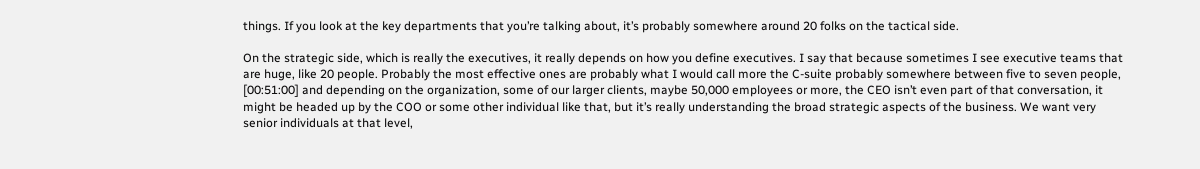things. If you look at the key departments that you’re talking about, it’s probably somewhere around 20 folks on the tactical side.

On the strategic side, which is really the executives, it really depends on how you define executives. I say that because sometimes I see executive teams that are huge, like 20 people. Probably the most effective ones are probably what I would call more the C-suite probably somewhere between five to seven people, [00:51:00] and depending on the organization, some of our larger clients, maybe 50,000 employees or more, the CEO isn’t even part of that conversation, it might be headed up by the COO or some other individual like that, but it’s really understanding the broad strategic aspects of the business. We want very senior individuals at that level,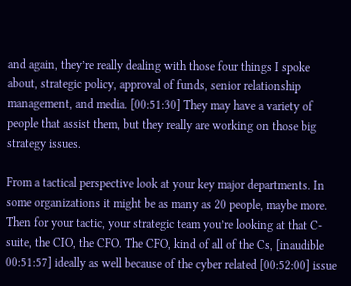and again, they’re really dealing with those four things I spoke about, strategic policy, approval of funds, senior relationship management, and media. [00:51:30] They may have a variety of people that assist them, but they really are working on those big strategy issues.

From a tactical perspective look at your key major departments. In some organizations it might be as many as 20 people, maybe more. Then for your tactic, your strategic team you’re looking at that C-suite, the CIO, the CFO. The CFO, kind of all of the Cs, [inaudible 00:51:57] ideally as well because of the cyber related [00:52:00] issue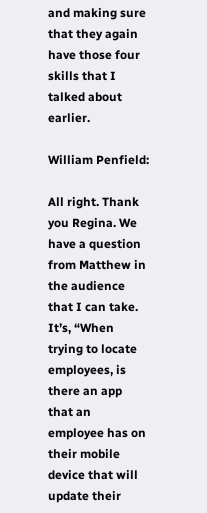and making sure that they again have those four skills that I talked about earlier.

William Penfield:

All right. Thank you Regina. We have a question from Matthew in the audience that I can take. It’s, “When trying to locate employees, is there an app that an employee has on their mobile device that will update their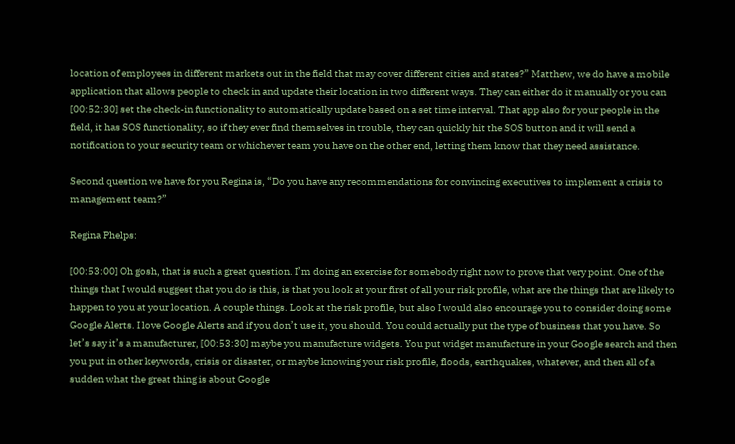location of employees in different markets out in the field that may cover different cities and states?” Matthew, we do have a mobile application that allows people to check in and update their location in two different ways. They can either do it manually or you can [00:52:30] set the check-in functionality to automatically update based on a set time interval. That app also for your people in the field, it has SOS functionality, so if they ever find themselves in trouble, they can quickly hit the SOS button and it will send a notification to your security team or whichever team you have on the other end, letting them know that they need assistance.

Second question we have for you Regina is, “Do you have any recommendations for convincing executives to implement a crisis to management team?”

Regina Phelps:

[00:53:00] Oh gosh, that is such a great question. I’m doing an exercise for somebody right now to prove that very point. One of the things that I would suggest that you do is this, is that you look at your first of all your risk profile, what are the things that are likely to happen to you at your location. A couple things. Look at the risk profile, but also I would also encourage you to consider doing some Google Alerts. I love Google Alerts and if you don’t use it, you should. You could actually put the type of business that you have. So let’s say it’s a manufacturer, [00:53:30] maybe you manufacture widgets. You put widget manufacture in your Google search and then you put in other keywords, crisis or disaster, or maybe knowing your risk profile, floods, earthquakes, whatever, and then all of a sudden what the great thing is about Google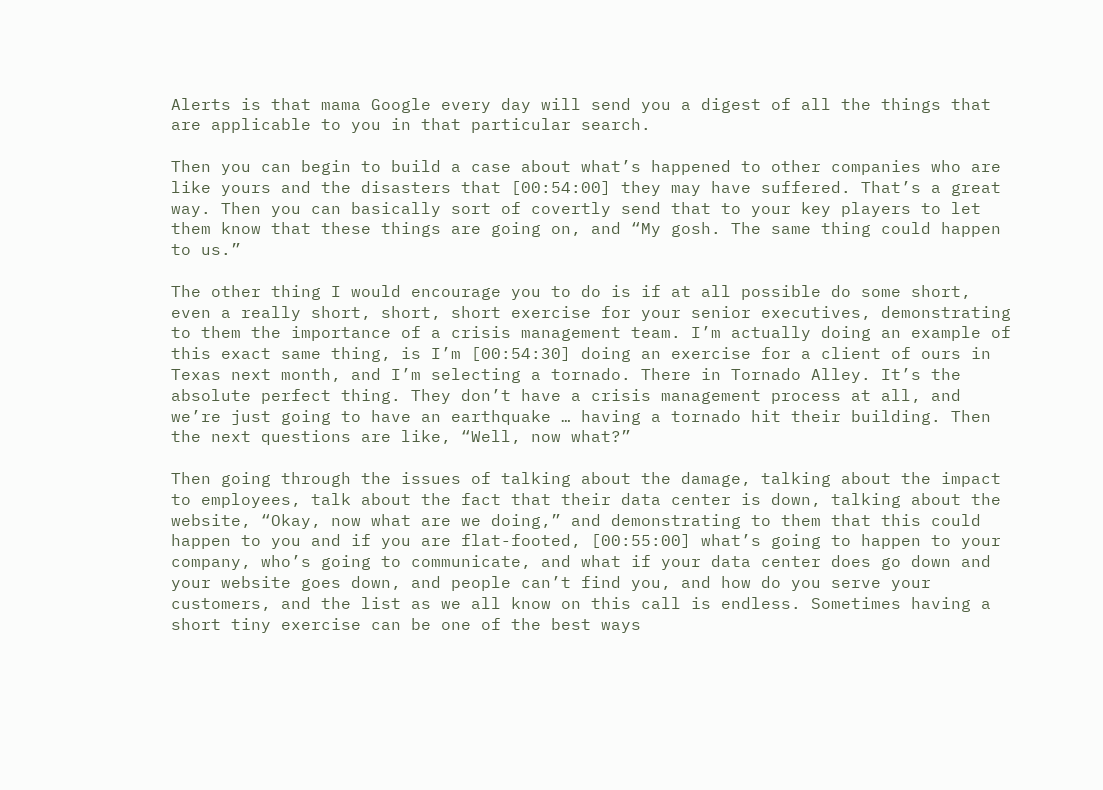Alerts is that mama Google every day will send you a digest of all the things that are applicable to you in that particular search.

Then you can begin to build a case about what’s happened to other companies who are like yours and the disasters that [00:54:00] they may have suffered. That’s a great way. Then you can basically sort of covertly send that to your key players to let them know that these things are going on, and “My gosh. The same thing could happen to us.”

The other thing I would encourage you to do is if at all possible do some short, even a really short, short, short exercise for your senior executives, demonstrating to them the importance of a crisis management team. I’m actually doing an example of this exact same thing, is I’m [00:54:30] doing an exercise for a client of ours in Texas next month, and I’m selecting a tornado. There in Tornado Alley. It’s the absolute perfect thing. They don’t have a crisis management process at all, and we’re just going to have an earthquake … having a tornado hit their building. Then the next questions are like, “Well, now what?”

Then going through the issues of talking about the damage, talking about the impact to employees, talk about the fact that their data center is down, talking about the website, “Okay, now what are we doing,” and demonstrating to them that this could happen to you and if you are flat-footed, [00:55:00] what’s going to happen to your company, who’s going to communicate, and what if your data center does go down and your website goes down, and people can’t find you, and how do you serve your customers, and the list as we all know on this call is endless. Sometimes having a short tiny exercise can be one of the best ways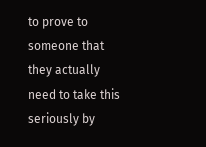to prove to someone that they actually need to take this seriously by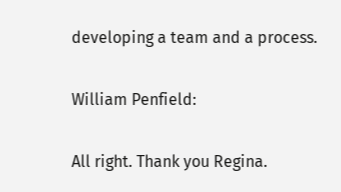developing a team and a process.

William Penfield:

All right. Thank you Regina.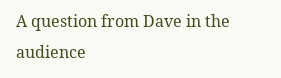A question from Dave in the audience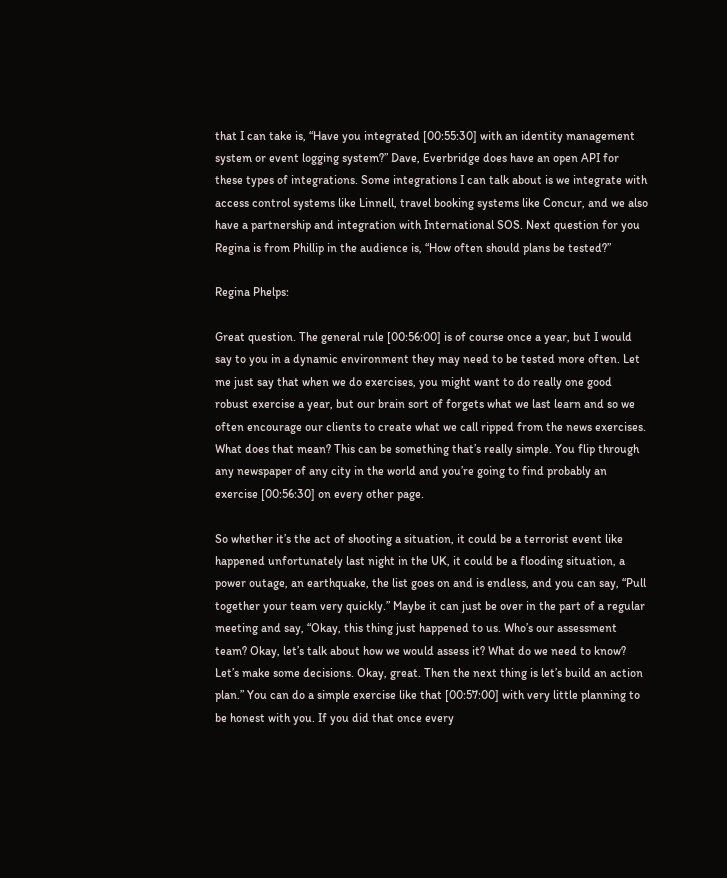that I can take is, “Have you integrated [00:55:30] with an identity management system or event logging system?” Dave, Everbridge does have an open API for these types of integrations. Some integrations I can talk about is we integrate with access control systems like Linnell, travel booking systems like Concur, and we also have a partnership and integration with International SOS. Next question for you Regina is from Phillip in the audience is, “How often should plans be tested?”

Regina Phelps:

Great question. The general rule [00:56:00] is of course once a year, but I would say to you in a dynamic environment they may need to be tested more often. Let me just say that when we do exercises, you might want to do really one good robust exercise a year, but our brain sort of forgets what we last learn and so we often encourage our clients to create what we call ripped from the news exercises. What does that mean? This can be something that’s really simple. You flip through any newspaper of any city in the world and you’re going to find probably an exercise [00:56:30] on every other page.

So whether it’s the act of shooting a situation, it could be a terrorist event like happened unfortunately last night in the UK, it could be a flooding situation, a power outage, an earthquake, the list goes on and is endless, and you can say, “Pull together your team very quickly.” Maybe it can just be over in the part of a regular meeting and say, “Okay, this thing just happened to us. Who’s our assessment team? Okay, let’s talk about how we would assess it? What do we need to know? Let’s make some decisions. Okay, great. Then the next thing is let’s build an action plan.” You can do a simple exercise like that [00:57:00] with very little planning to be honest with you. If you did that once every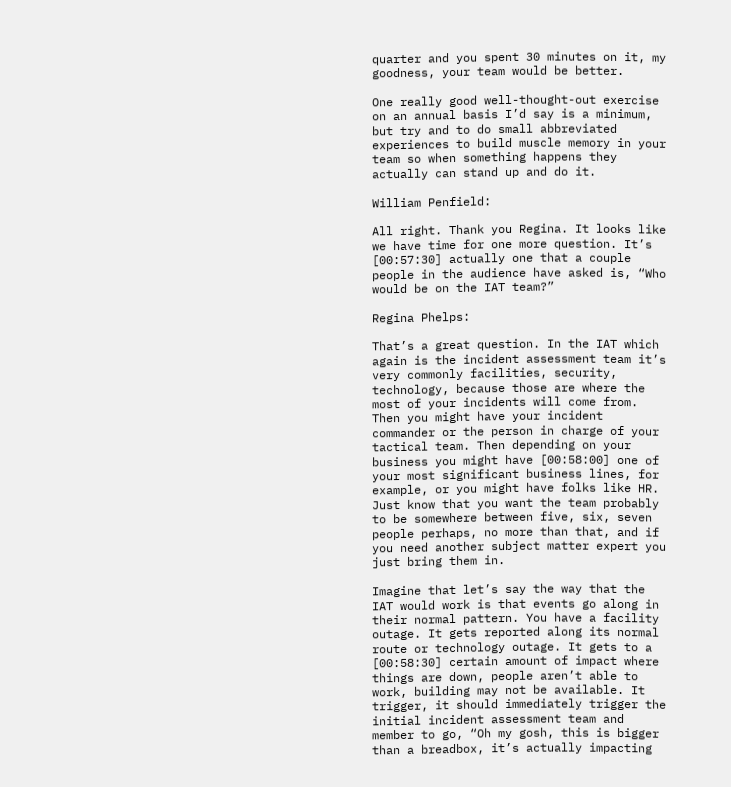quarter and you spent 30 minutes on it, my goodness, your team would be better.

One really good well-thought-out exercise on an annual basis I’d say is a minimum, but try and to do small abbreviated experiences to build muscle memory in your team so when something happens they actually can stand up and do it.

William Penfield:

All right. Thank you Regina. It looks like we have time for one more question. It’s [00:57:30] actually one that a couple people in the audience have asked is, “Who would be on the IAT team?”

Regina Phelps:

That’s a great question. In the IAT which again is the incident assessment team it’s very commonly facilities, security, technology, because those are where the most of your incidents will come from. Then you might have your incident commander or the person in charge of your tactical team. Then depending on your business you might have [00:58:00] one of your most significant business lines, for example, or you might have folks like HR. Just know that you want the team probably to be somewhere between five, six, seven people perhaps, no more than that, and if you need another subject matter expert you just bring them in.

Imagine that let’s say the way that the IAT would work is that events go along in their normal pattern. You have a facility outage. It gets reported along its normal route or technology outage. It gets to a [00:58:30] certain amount of impact where things are down, people aren’t able to work, building may not be available. It trigger, it should immediately trigger the initial incident assessment team and member to go, “Oh my gosh, this is bigger than a breadbox, it’s actually impacting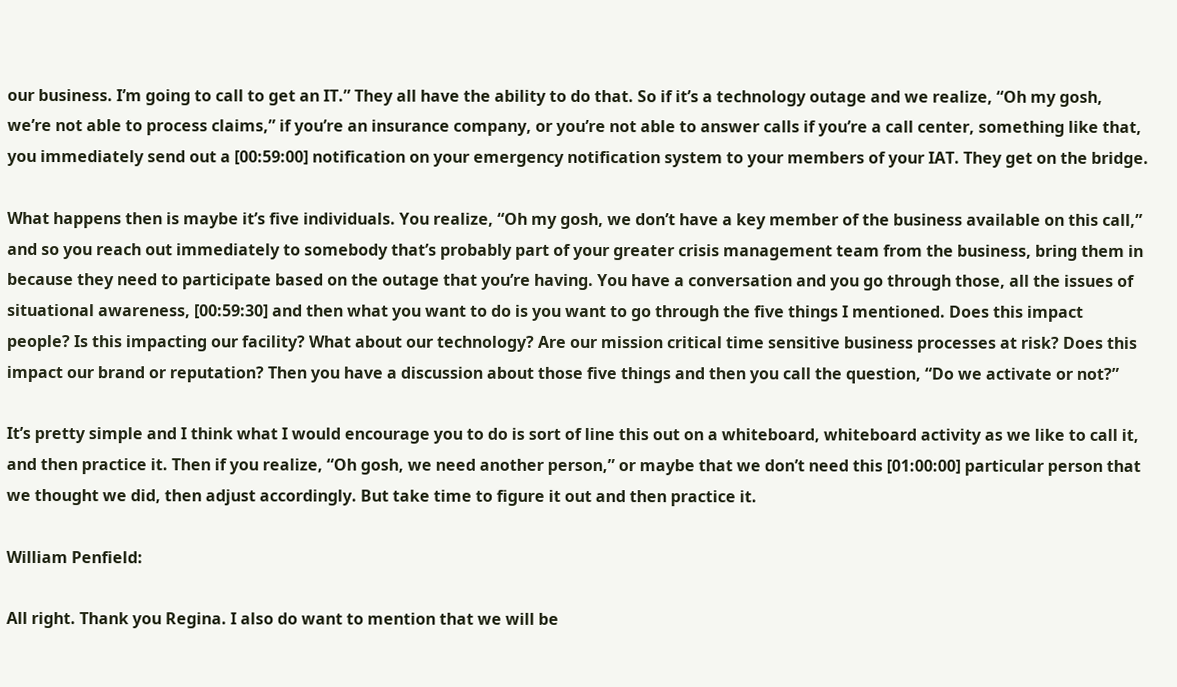our business. I’m going to call to get an IT.” They all have the ability to do that. So if it’s a technology outage and we realize, “Oh my gosh, we’re not able to process claims,” if you’re an insurance company, or you’re not able to answer calls if you’re a call center, something like that, you immediately send out a [00:59:00] notification on your emergency notification system to your members of your IAT. They get on the bridge.

What happens then is maybe it’s five individuals. You realize, “Oh my gosh, we don’t have a key member of the business available on this call,” and so you reach out immediately to somebody that’s probably part of your greater crisis management team from the business, bring them in because they need to participate based on the outage that you’re having. You have a conversation and you go through those, all the issues of situational awareness, [00:59:30] and then what you want to do is you want to go through the five things I mentioned. Does this impact people? Is this impacting our facility? What about our technology? Are our mission critical time sensitive business processes at risk? Does this impact our brand or reputation? Then you have a discussion about those five things and then you call the question, “Do we activate or not?”

It’s pretty simple and I think what I would encourage you to do is sort of line this out on a whiteboard, whiteboard activity as we like to call it, and then practice it. Then if you realize, “Oh gosh, we need another person,” or maybe that we don’t need this [01:00:00] particular person that we thought we did, then adjust accordingly. But take time to figure it out and then practice it.

William Penfield:

All right. Thank you Regina. I also do want to mention that we will be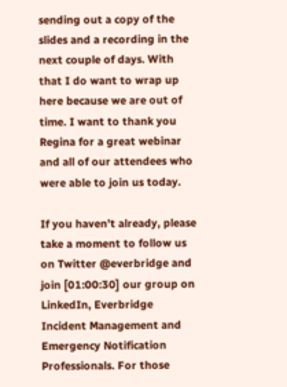sending out a copy of the slides and a recording in the next couple of days. With that I do want to wrap up here because we are out of time. I want to thank you Regina for a great webinar and all of our attendees who were able to join us today.

If you haven’t already, please take a moment to follow us on Twitter @everbridge and join [01:00:30] our group on LinkedIn, Everbridge Incident Management and Emergency Notification Professionals. For those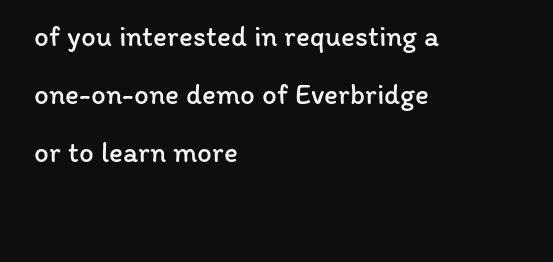of you interested in requesting a one-on-one demo of Everbridge or to learn more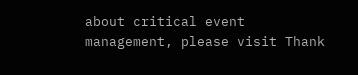about critical event management, please visit Thank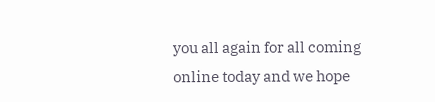you all again for all coming online today and we hope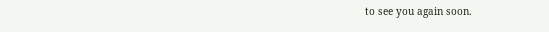to see you again soon.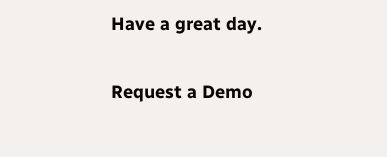Have a great day.

Request a Demo